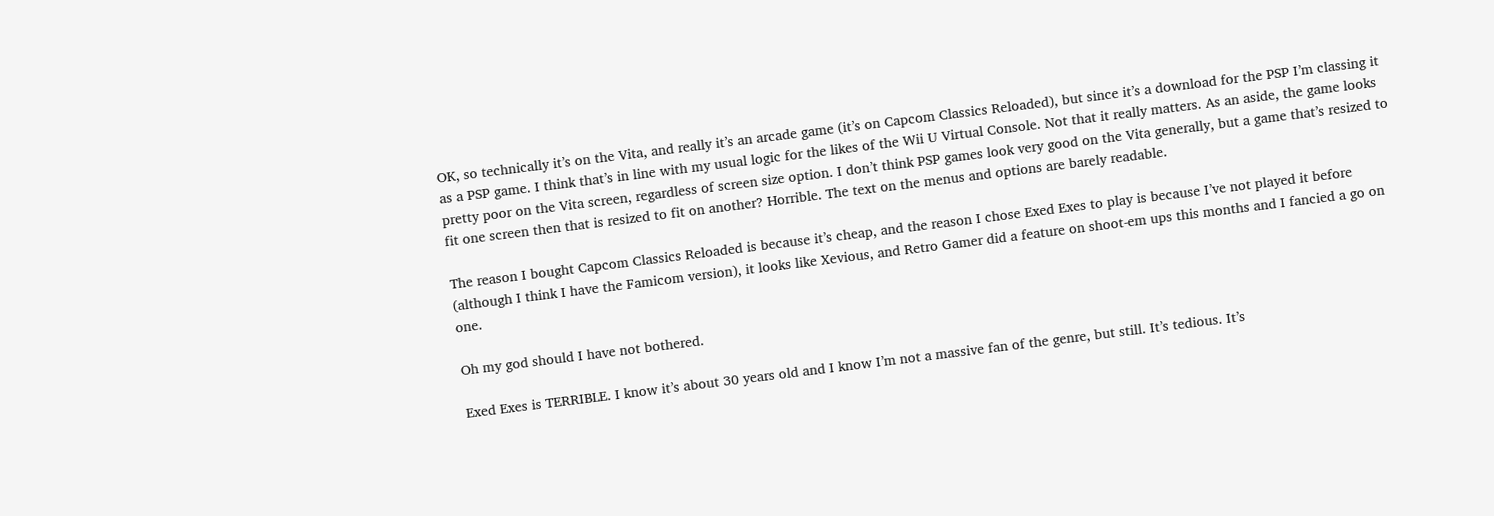OK, so technically it’s on the Vita, and really it’s an arcade game (it’s on Capcom Classics Reloaded), but since it’s a download for the PSP I’m classing it as a PSP game. I think that’s in line with my usual logic for the likes of the Wii U Virtual Console. Not that it really matters. As an aside, the game looks pretty poor on the Vita screen, regardless of screen size option. I don’t think PSP games look very good on the Vita generally, but a game that’s resized to fit one screen then that is resized to fit on another? Horrible. The text on the menus and options are barely readable.

The reason I bought Capcom Classics Reloaded is because it’s cheap, and the reason I chose Exed Exes to play is because I’ve not played it before (although I think I have the Famicom version), it looks like Xevious, and Retro Gamer did a feature on shoot-em ups this months and I fancied a go on one.

Oh my god should I have not bothered.

Exed Exes is TERRIBLE. I know it’s about 30 years old and I know I’m not a massive fan of the genre, but still. It’s tedious. It’s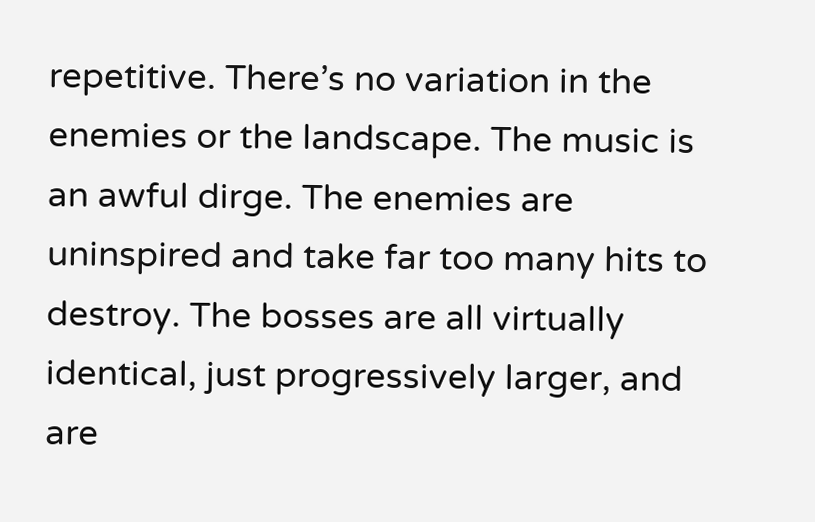repetitive. There’s no variation in the enemies or the landscape. The music is an awful dirge. The enemies are uninspired and take far too many hits to destroy. The bosses are all virtually identical, just progressively larger, and are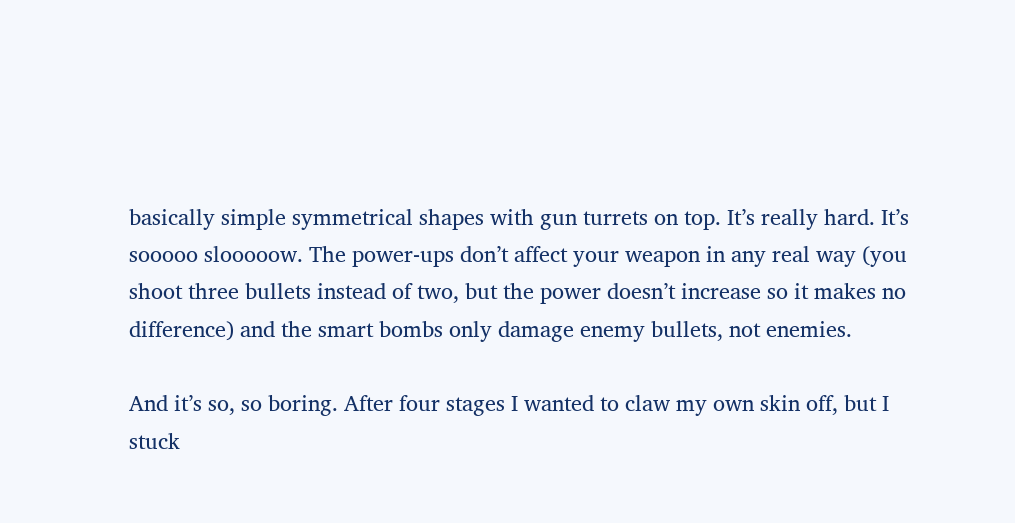basically simple symmetrical shapes with gun turrets on top. It’s really hard. It’s sooooo slooooow. The power-ups don’t affect your weapon in any real way (you shoot three bullets instead of two, but the power doesn’t increase so it makes no difference) and the smart bombs only damage enemy bullets, not enemies.

And it’s so, so boring. After four stages I wanted to claw my own skin off, but I stuck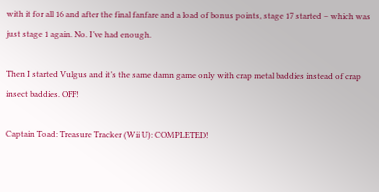with it for all 16 and after the final fanfare and a load of bonus points, stage 17 started – which was just stage 1 again. No. I’ve had enough.

Then I started Vulgus and it’s the same damn game only with crap metal baddies instead of crap insect baddies. OFF!

Captain Toad: Treasure Tracker (Wii U): COMPLETED!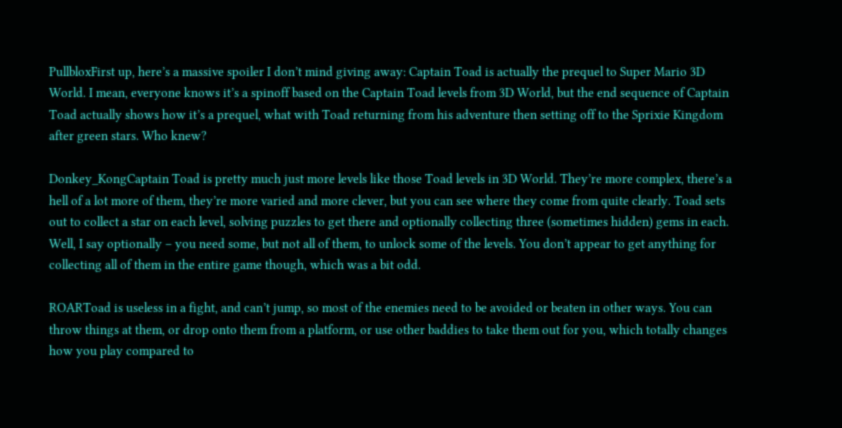PullbloxFirst up, here’s a massive spoiler I don’t mind giving away: Captain Toad is actually the prequel to Super Mario 3D World. I mean, everyone knows it’s a spinoff based on the Captain Toad levels from 3D World, but the end sequence of Captain Toad actually shows how it’s a prequel, what with Toad returning from his adventure then setting off to the Sprixie Kingdom after green stars. Who knew?

Donkey_KongCaptain Toad is pretty much just more levels like those Toad levels in 3D World. They’re more complex, there’s a hell of a lot more of them, they’re more varied and more clever, but you can see where they come from quite clearly. Toad sets out to collect a star on each level, solving puzzles to get there and optionally collecting three (sometimes hidden) gems in each. Well, I say optionally – you need some, but not all of them, to unlock some of the levels. You don’t appear to get anything for collecting all of them in the entire game though, which was a bit odd.

ROARToad is useless in a fight, and can’t jump, so most of the enemies need to be avoided or beaten in other ways. You can throw things at them, or drop onto them from a platform, or use other baddies to take them out for you, which totally changes how you play compared to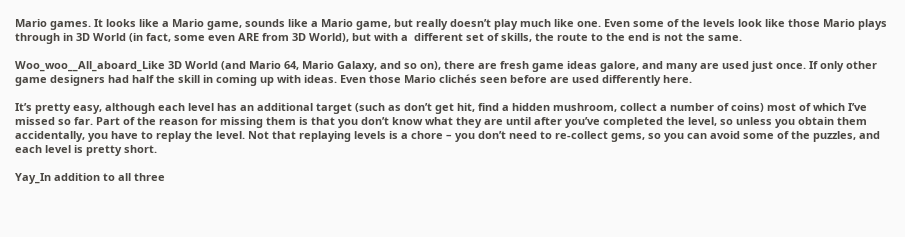Mario games. It looks like a Mario game, sounds like a Mario game, but really doesn’t play much like one. Even some of the levels look like those Mario plays through in 3D World (in fact, some even ARE from 3D World), but with a  different set of skills, the route to the end is not the same.

Woo_woo__All_aboard_Like 3D World (and Mario 64, Mario Galaxy, and so on), there are fresh game ideas galore, and many are used just once. If only other game designers had half the skill in coming up with ideas. Even those Mario clichés seen before are used differently here.

It’s pretty easy, although each level has an additional target (such as don’t get hit, find a hidden mushroom, collect a number of coins) most of which I’ve missed so far. Part of the reason for missing them is that you don’t know what they are until after you’ve completed the level, so unless you obtain them accidentally, you have to replay the level. Not that replaying levels is a chore – you don’t need to re-collect gems, so you can avoid some of the puzzles, and each level is pretty short.

Yay_In addition to all three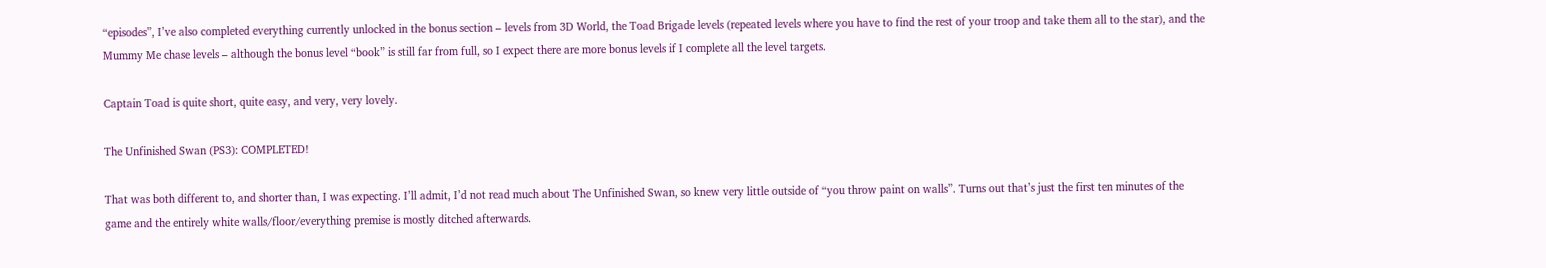“episodes”, I’ve also completed everything currently unlocked in the bonus section – levels from 3D World, the Toad Brigade levels (repeated levels where you have to find the rest of your troop and take them all to the star), and the Mummy Me chase levels – although the bonus level “book” is still far from full, so I expect there are more bonus levels if I complete all the level targets.

Captain Toad is quite short, quite easy, and very, very lovely.

The Unfinished Swan (PS3): COMPLETED!

That was both different to, and shorter than, I was expecting. I’ll admit, I’d not read much about The Unfinished Swan, so knew very little outside of “you throw paint on walls”. Turns out that’s just the first ten minutes of the game and the entirely white walls/floor/everything premise is mostly ditched afterwards.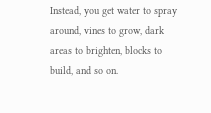Instead, you get water to spray around, vines to grow, dark areas to brighten, blocks to build, and so on.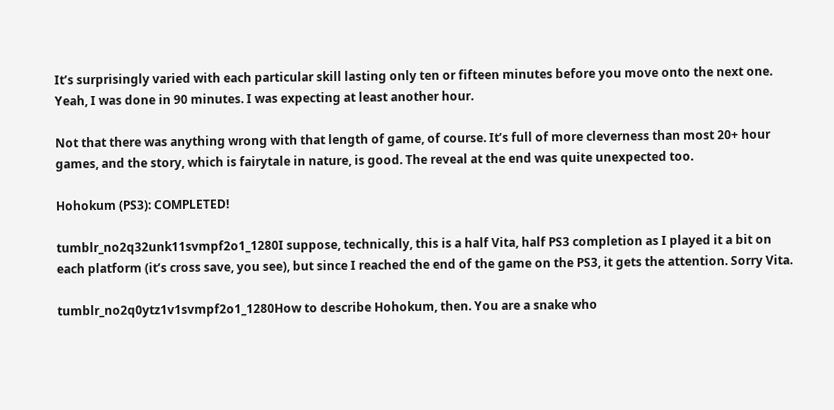It’s surprisingly varied with each particular skill lasting only ten or fifteen minutes before you move onto the next one. Yeah, I was done in 90 minutes. I was expecting at least another hour.

Not that there was anything wrong with that length of game, of course. It’s full of more cleverness than most 20+ hour games, and the story, which is fairytale in nature, is good. The reveal at the end was quite unexpected too.

Hohokum (PS3): COMPLETED!

tumblr_no2q32unk11svmpf2o1_1280I suppose, technically, this is a half Vita, half PS3 completion as I played it a bit on each platform (it’s cross save, you see), but since I reached the end of the game on the PS3, it gets the attention. Sorry Vita.

tumblr_no2q0ytz1v1svmpf2o1_1280How to describe Hohokum, then. You are a snake who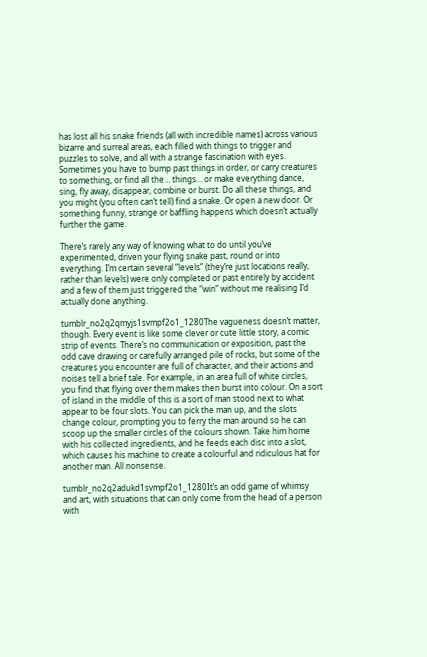has lost all his snake friends (all with incredible names) across various bizarre and surreal areas, each filled with things to trigger and puzzles to solve, and all with a strange fascination with eyes. Sometimes you have to bump past things in order, or carry creatures to something, or find all the… things… or make everything dance, sing, fly away, disappear, combine or burst. Do all these things, and you might (you often can’t tell) find a snake. Or open a new door. Or something funny, strange or baffling happens which doesn’t actually further the game.

There’s rarely any way of knowing what to do until you’ve experimented, driven your flying snake past, round or into everything. I’m certain several “levels” (they’re just locations really, rather than levels) were only completed or past entirely by accident and a few of them just triggered the “win” without me realising I’d actually done anything.

tumblr_no2q2qmyjs1svmpf2o1_1280The vagueness doesn’t matter, though. Every event is like some clever or cute little story, a comic strip of events. There’s no communication or exposition, past the odd cave drawing or carefully arranged pile of rocks, but some of the creatures you encounter are full of character, and their actions and noises tell a brief tale. For example, in an area full of white circles, you find that flying over them makes then burst into colour. On a sort of island in the middle of this is a sort of man stood next to what appear to be four slots. You can pick the man up, and the slots change colour, prompting you to ferry the man around so he can scoop up the smaller circles of the colours shown. Take him home with his collected ingredients, and he feeds each disc into a slot, which causes his machine to create a colourful and ridiculous hat for another man. All nonsense.

tumblr_no2q2adukd1svmpf2o1_1280It’s an odd game of whimsy and art, with situations that can only come from the head of a person with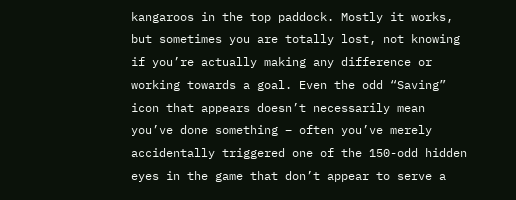kangaroos in the top paddock. Mostly it works, but sometimes you are totally lost, not knowing if you’re actually making any difference or working towards a goal. Even the odd “Saving” icon that appears doesn’t necessarily mean you’ve done something – often you’ve merely accidentally triggered one of the 150-odd hidden eyes in the game that don’t appear to serve a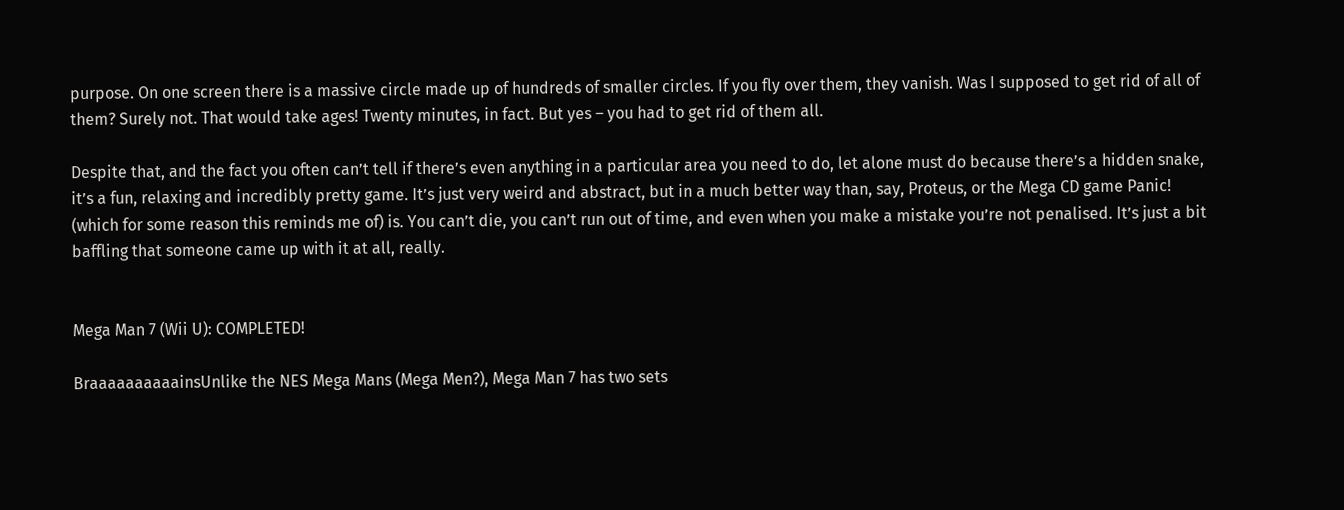purpose. On one screen there is a massive circle made up of hundreds of smaller circles. If you fly over them, they vanish. Was I supposed to get rid of all of them? Surely not. That would take ages! Twenty minutes, in fact. But yes – you had to get rid of them all.

Despite that, and the fact you often can’t tell if there’s even anything in a particular area you need to do, let alone must do because there’s a hidden snake, it’s a fun, relaxing and incredibly pretty game. It’s just very weird and abstract, but in a much better way than, say, Proteus, or the Mega CD game Panic! (which for some reason this reminds me of) is. You can’t die, you can’t run out of time, and even when you make a mistake you’re not penalised. It’s just a bit baffling that someone came up with it at all, really.


Mega Man 7 (Wii U): COMPLETED!

BraaaaaaaaaainsUnlike the NES Mega Mans (Mega Men?), Mega Man 7 has two sets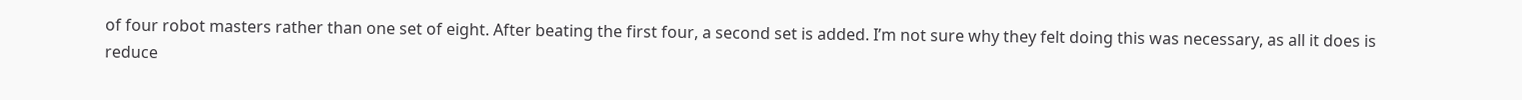of four robot masters rather than one set of eight. After beating the first four, a second set is added. I’m not sure why they felt doing this was necessary, as all it does is reduce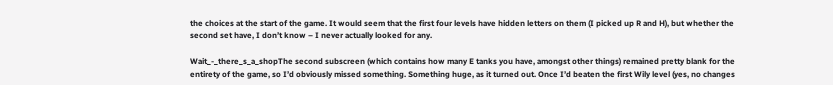the choices at the start of the game. It would seem that the first four levels have hidden letters on them (I picked up R and H), but whether the second set have, I don’t know – I never actually looked for any.

Wait_-_there_s_a_shopThe second subscreen (which contains how many E tanks you have, amongst other things) remained pretty blank for the entirety of the game, so I’d obviously missed something. Something huge, as it turned out. Once I’d beaten the first Wily level (yes, no changes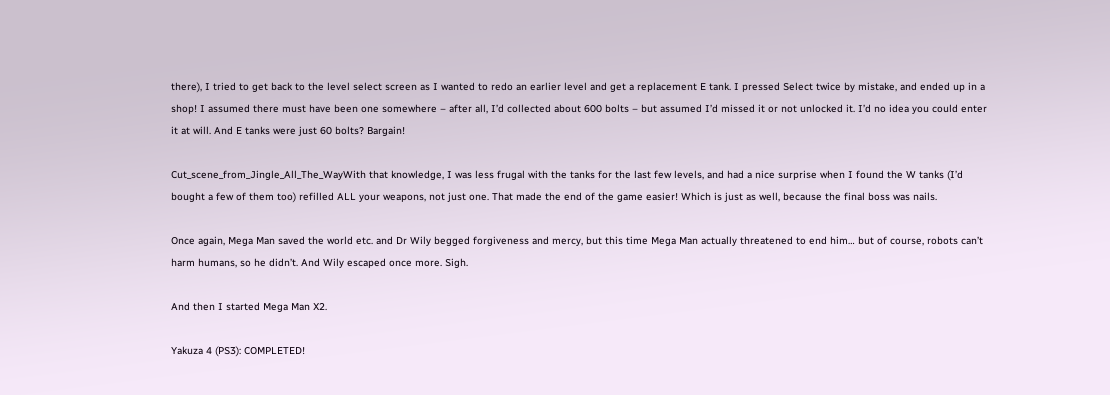there), I tried to get back to the level select screen as I wanted to redo an earlier level and get a replacement E tank. I pressed Select twice by mistake, and ended up in a shop! I assumed there must have been one somewhere – after all, I’d collected about 600 bolts – but assumed I’d missed it or not unlocked it. I’d no idea you could enter it at will. And E tanks were just 60 bolts? Bargain!

Cut_scene_from_Jingle_All_The_WayWith that knowledge, I was less frugal with the tanks for the last few levels, and had a nice surprise when I found the W tanks (I’d bought a few of them too) refilled ALL your weapons, not just one. That made the end of the game easier! Which is just as well, because the final boss was nails.

Once again, Mega Man saved the world etc. and Dr Wily begged forgiveness and mercy, but this time Mega Man actually threatened to end him… but of course, robots can’t harm humans, so he didn’t. And Wily escaped once more. Sigh.

And then I started Mega Man X2.

Yakuza 4 (PS3): COMPLETED!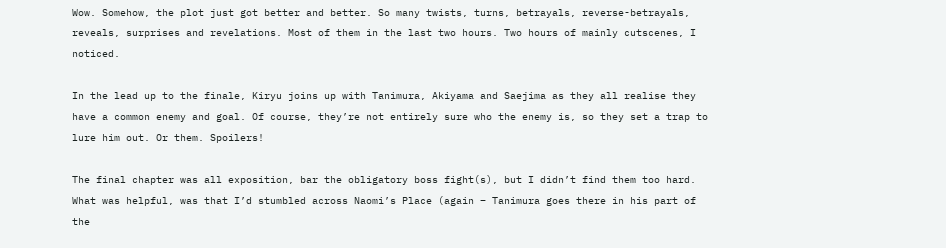Wow. Somehow, the plot just got better and better. So many twists, turns, betrayals, reverse-betrayals, reveals, surprises and revelations. Most of them in the last two hours. Two hours of mainly cutscenes, I noticed.

In the lead up to the finale, Kiryu joins up with Tanimura, Akiyama and Saejima as they all realise they have a common enemy and goal. Of course, they’re not entirely sure who the enemy is, so they set a trap to lure him out. Or them. Spoilers!

The final chapter was all exposition, bar the obligatory boss fight(s), but I didn’t find them too hard. What was helpful, was that I’d stumbled across Naomi’s Place (again – Tanimura goes there in his part of the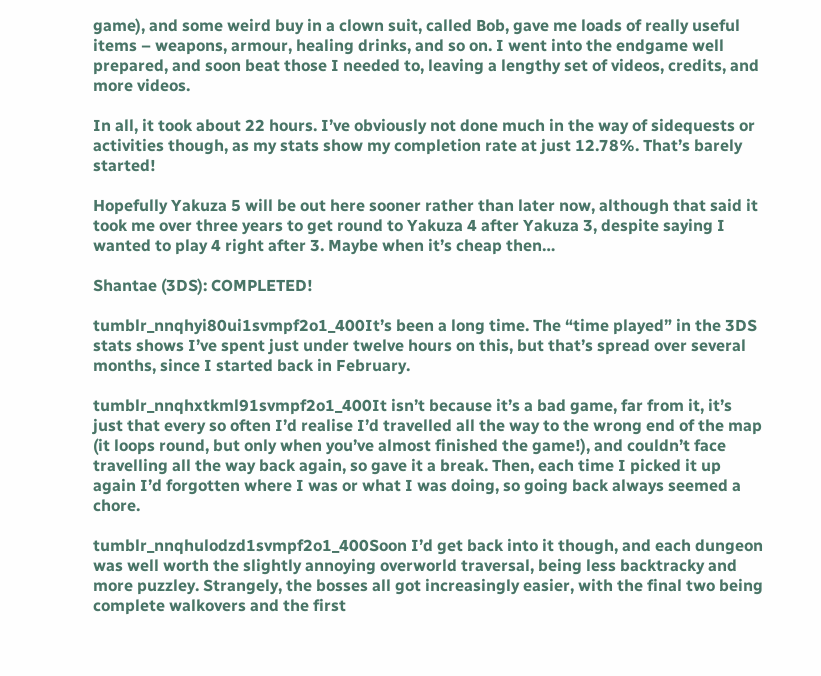game), and some weird buy in a clown suit, called Bob, gave me loads of really useful items – weapons, armour, healing drinks, and so on. I went into the endgame well prepared, and soon beat those I needed to, leaving a lengthy set of videos, credits, and more videos.

In all, it took about 22 hours. I’ve obviously not done much in the way of sidequests or activities though, as my stats show my completion rate at just 12.78%. That’s barely started!

Hopefully Yakuza 5 will be out here sooner rather than later now, although that said it took me over three years to get round to Yakuza 4 after Yakuza 3, despite saying I wanted to play 4 right after 3. Maybe when it’s cheap then…

Shantae (3DS): COMPLETED!

tumblr_nnqhyi80ui1svmpf2o1_400It’s been a long time. The “time played” in the 3DS stats shows I’ve spent just under twelve hours on this, but that’s spread over several months, since I started back in February.

tumblr_nnqhxtkml91svmpf2o1_400It isn’t because it’s a bad game, far from it, it’s just that every so often I’d realise I’d travelled all the way to the wrong end of the map (it loops round, but only when you’ve almost finished the game!), and couldn’t face travelling all the way back again, so gave it a break. Then, each time I picked it up again I’d forgotten where I was or what I was doing, so going back always seemed a chore.

tumblr_nnqhulodzd1svmpf2o1_400Soon I’d get back into it though, and each dungeon was well worth the slightly annoying overworld traversal, being less backtracky and more puzzley. Strangely, the bosses all got increasingly easier, with the final two being complete walkovers and the first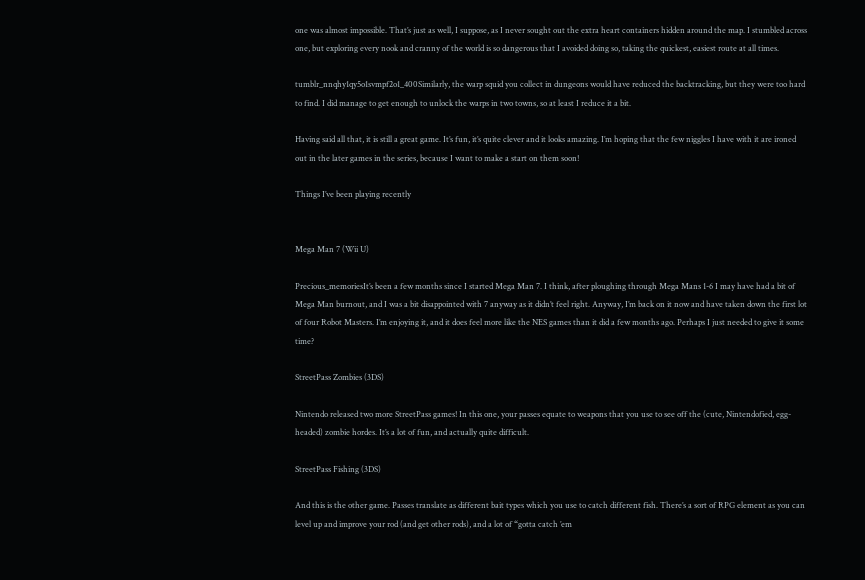one was almost impossible. That’s just as well, I suppose, as I never sought out the extra heart containers hidden around the map. I stumbled across one, but exploring every nook and cranny of the world is so dangerous that I avoided doing so, taking the quickest, easiest route at all times.

tumblr_nnqhy1qy5o1svmpf2o1_400Similarly, the warp squid you collect in dungeons would have reduced the backtracking, but they were too hard to find. I did manage to get enough to unlock the warps in two towns, so at least I reduce it a bit.

Having said all that, it is still a great game. It’s fun, it’s quite clever and it looks amazing. I’m hoping that the few niggles I have with it are ironed out in the later games in the series, because I want to make a start on them soon!

Things I’ve been playing recently


Mega Man 7 (Wii U)

Precious_memoriesIt’s been a few months since I started Mega Man 7. I think, after ploughing through Mega Mans 1-6 I may have had a bit of Mega Man burnout, and I was a bit disappointed with 7 anyway as it didn’t feel right. Anyway, I’m back on it now and have taken down the first lot of four Robot Masters. I’m enjoying it, and it does feel more like the NES games than it did a few months ago. Perhaps I just needed to give it some time?

StreetPass Zombies (3DS)

Nintendo released two more StreetPass games! In this one, your passes equate to weapons that you use to see off the (cute, Nintendofied, egg-headed) zombie hordes. It’s a lot of fun, and actually quite difficult.

StreetPass Fishing (3DS)

And this is the other game. Passes translate as different bait types which you use to catch different fish. There’s a sort of RPG element as you can level up and improve your rod (and get other rods), and a lot of “gotta catch ’em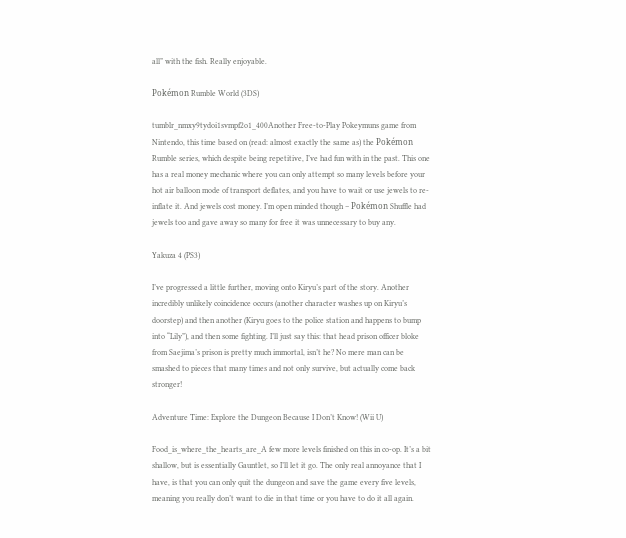all” with the fish. Really enjoyable.

Pokémon Rumble World (3DS)

tumblr_nmxy9tydoi1svmpf2o1_400Another Free-to-Play Pokeymuns game from Nintendo, this time based on (read: almost exactly the same as) the Pokémon Rumble series, which despite being repetitive, I’ve had fun with in the past. This one has a real money mechanic where you can only attempt so many levels before your hot air balloon mode of transport deflates, and you have to wait or use jewels to re-inflate it. And jewels cost money. I’m open minded though – Pokémon Shuffle had jewels too and gave away so many for free it was unnecessary to buy any.

Yakuza 4 (PS3)

I’ve progressed a little further, moving onto Kiryu’s part of the story. Another incredibly unlikely coincidence occurs (another character washes up on Kiryu’s doorstep) and then another (Kiryu goes to the police station and happens to bump into “Lily”), and then some fighting. I’ll just say this: that head prison officer bloke from Saejima’s prison is pretty much immortal, isn’t he? No mere man can be smashed to pieces that many times and not only survive, but actually come back stronger!

Adventure Time: Explore the Dungeon Because I Don’t Know! (Wii U)

Food_is_where_the_hearts_are_A few more levels finished on this in co-op. It’s a bit shallow, but is essentially Gauntlet, so I’ll let it go. The only real annoyance that I have, is that you can only quit the dungeon and save the game every five levels, meaning you really don’t want to die in that time or you have to do it all again.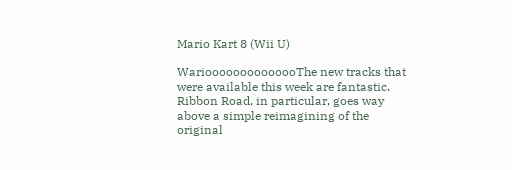Mario Kart 8 (Wii U)

WarioooooooooooooThe new tracks that were available this week are fantastic. Ribbon Road, in particular, goes way above a simple reimagining of the original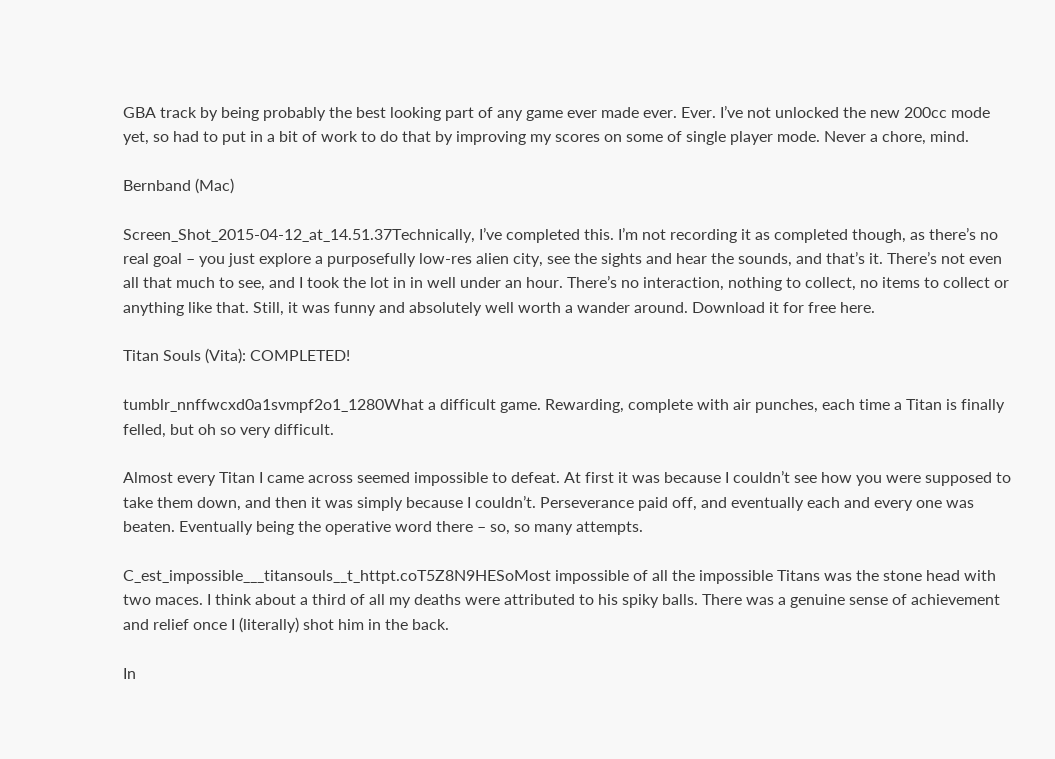GBA track by being probably the best looking part of any game ever made ever. Ever. I’ve not unlocked the new 200cc mode yet, so had to put in a bit of work to do that by improving my scores on some of single player mode. Never a chore, mind.

Bernband (Mac)

Screen_Shot_2015-04-12_at_14.51.37Technically, I’ve completed this. I’m not recording it as completed though, as there’s no real goal – you just explore a purposefully low-res alien city, see the sights and hear the sounds, and that’s it. There’s not even all that much to see, and I took the lot in in well under an hour. There’s no interaction, nothing to collect, no items to collect or anything like that. Still, it was funny and absolutely well worth a wander around. Download it for free here.

Titan Souls (Vita): COMPLETED!

tumblr_nnffwcxd0a1svmpf2o1_1280What a difficult game. Rewarding, complete with air punches, each time a Titan is finally felled, but oh so very difficult.

Almost every Titan I came across seemed impossible to defeat. At first it was because I couldn’t see how you were supposed to take them down, and then it was simply because I couldn’t. Perseverance paid off, and eventually each and every one was beaten. Eventually being the operative word there – so, so many attempts.

C_est_impossible___titansouls__t_httpt.coT5Z8N9HESoMost impossible of all the impossible Titans was the stone head with two maces. I think about a third of all my deaths were attributed to his spiky balls. There was a genuine sense of achievement and relief once I (literally) shot him in the back.

In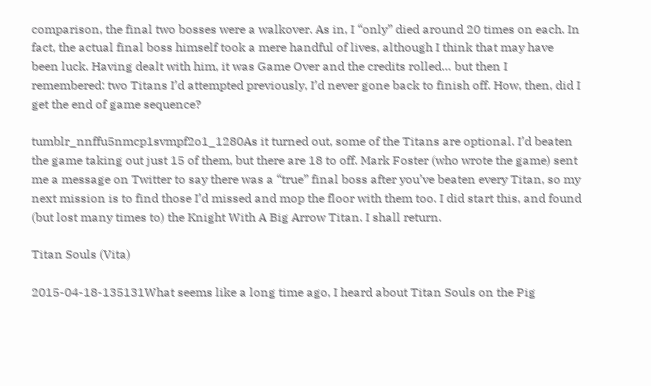comparison, the final two bosses were a walkover. As in, I “only” died around 20 times on each. In fact, the actual final boss himself took a mere handful of lives, although I think that may have been luck. Having dealt with him, it was Game Over and the credits rolled… but then I remembered: two Titans I’d attempted previously, I’d never gone back to finish off. How, then, did I get the end of game sequence?

tumblr_nnffu5nmcp1svmpf2o1_1280As it turned out, some of the Titans are optional. I’d beaten the game taking out just 15 of them, but there are 18 to off. Mark Foster (who wrote the game) sent me a message on Twitter to say there was a “true” final boss after you’ve beaten every Titan, so my next mission is to find those I’d missed and mop the floor with them too. I did start this, and found (but lost many times to) the Knight With A Big Arrow Titan. I shall return.

Titan Souls (Vita)

2015-04-18-135131What seems like a long time ago, I heard about Titan Souls on the Pig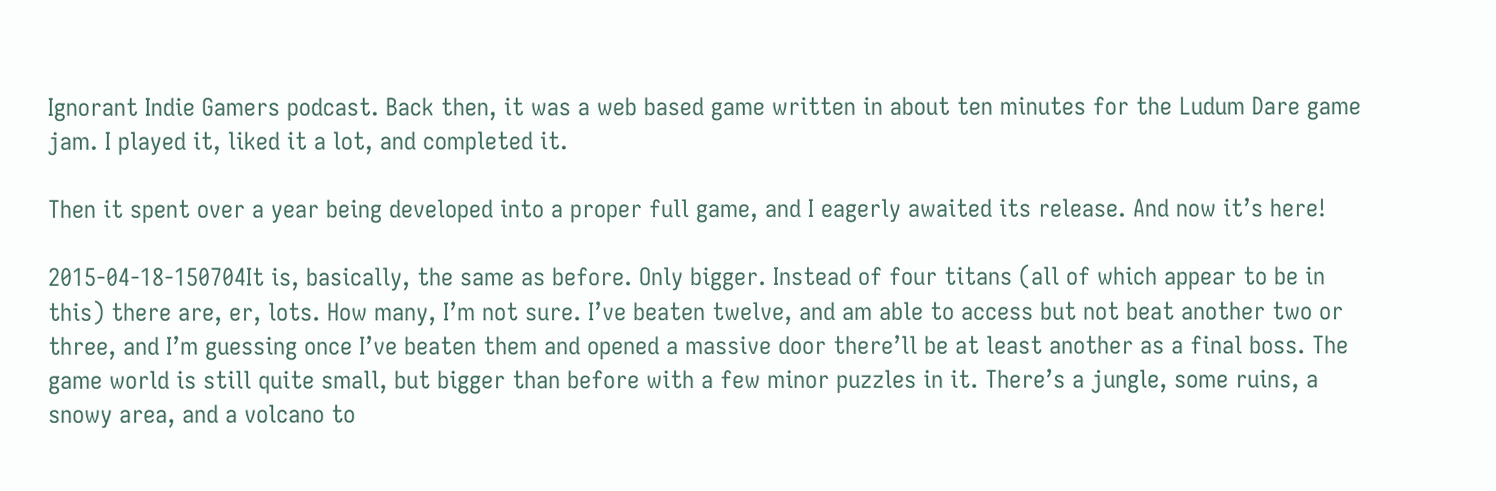Ignorant Indie Gamers podcast. Back then, it was a web based game written in about ten minutes for the Ludum Dare game jam. I played it, liked it a lot, and completed it.

Then it spent over a year being developed into a proper full game, and I eagerly awaited its release. And now it’s here!

2015-04-18-150704It is, basically, the same as before. Only bigger. Instead of four titans (all of which appear to be in this) there are, er, lots. How many, I’m not sure. I’ve beaten twelve, and am able to access but not beat another two or three, and I’m guessing once I’ve beaten them and opened a massive door there’ll be at least another as a final boss. The game world is still quite small, but bigger than before with a few minor puzzles in it. There’s a jungle, some ruins, a snowy area, and a volcano to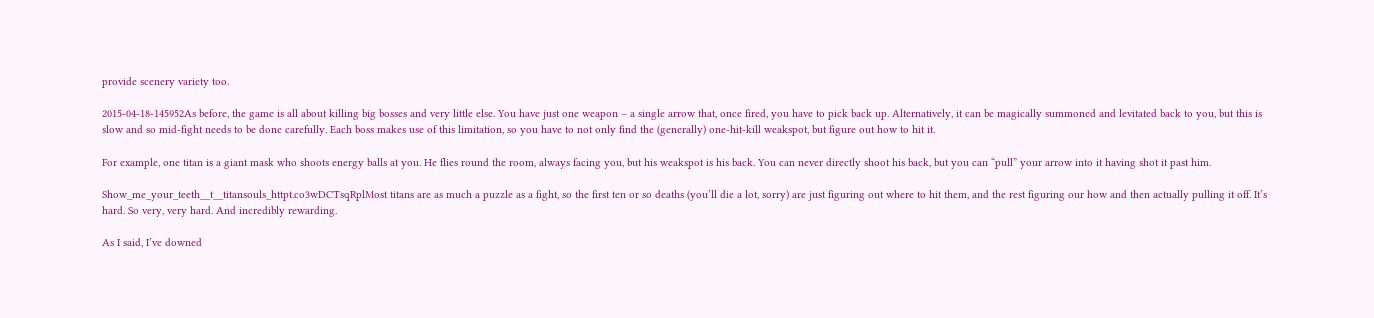provide scenery variety too.

2015-04-18-145952As before, the game is all about killing big bosses and very little else. You have just one weapon – a single arrow that, once fired, you have to pick back up. Alternatively, it can be magically summoned and levitated back to you, but this is slow and so mid-fight needs to be done carefully. Each boss makes use of this limitation, so you have to not only find the (generally) one-hit-kill weakspot, but figure out how to hit it.

For example, one titan is a giant mask who shoots energy balls at you. He flies round the room, always facing you, but his weakspot is his back. You can never directly shoot his back, but you can “pull” your arrow into it having shot it past him.

Show_me_your_teeth__t__titansouls_httpt.co3wDCTsqRplMost titans are as much a puzzle as a fight, so the first ten or so deaths (you’ll die a lot, sorry) are just figuring out where to hit them, and the rest figuring our how and then actually pulling it off. It’s hard. So very, very hard. And incredibly rewarding.

As I said, I’ve downed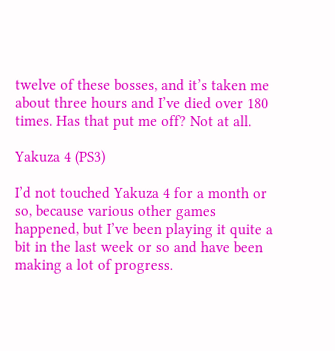twelve of these bosses, and it’s taken me about three hours and I’ve died over 180 times. Has that put me off? Not at all.

Yakuza 4 (PS3)

I’d not touched Yakuza 4 for a month or so, because various other games happened, but I’ve been playing it quite a bit in the last week or so and have been making a lot of progress.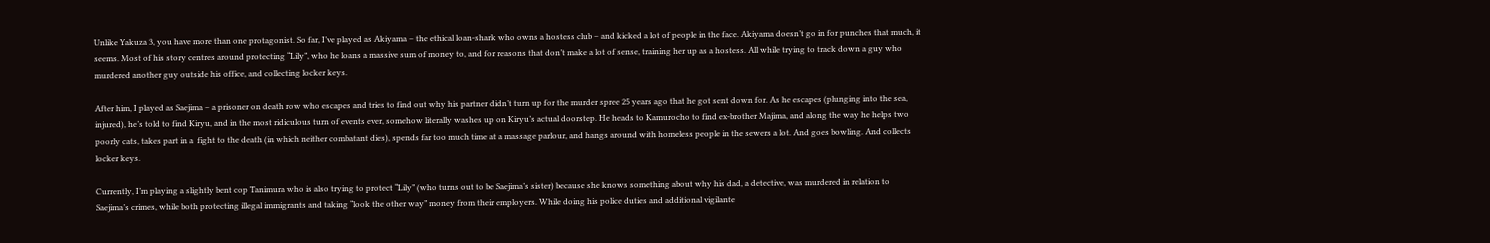Unlike Yakuza 3, you have more than one protagonist. So far, I’ve played as Akiyama – the ethical loan-shark who owns a hostess club – and kicked a lot of people in the face. Akiyama doesn’t go in for punches that much, it seems. Most of his story centres around protecting “Lily”, who he loans a massive sum of money to, and for reasons that don’t make a lot of sense, training her up as a hostess. All while trying to track down a guy who murdered another guy outside his office, and collecting locker keys.

After him, I played as Saejima – a prisoner on death row who escapes and tries to find out why his partner didn’t turn up for the murder spree 25 years ago that he got sent down for. As he escapes (plunging into the sea, injured), he’s told to find Kiryu, and in the most ridiculous turn of events ever, somehow literally washes up on Kiryu’s actual doorstep. He heads to Kamurocho to find ex-brother Majima, and along the way he helps two poorly cats, takes part in a  fight to the death (in which neither combatant dies), spends far too much time at a massage parlour, and hangs around with homeless people in the sewers a lot. And goes bowling. And collects locker keys.

Currently, I’m playing a slightly bent cop Tanimura who is also trying to protect “Lily” (who turns out to be Saejima’s sister) because she knows something about why his dad, a detective, was murdered in relation to Saejima’s crimes, while both protecting illegal immigrants and taking “look the other way” money from their employers. While doing his police duties and additional vigilante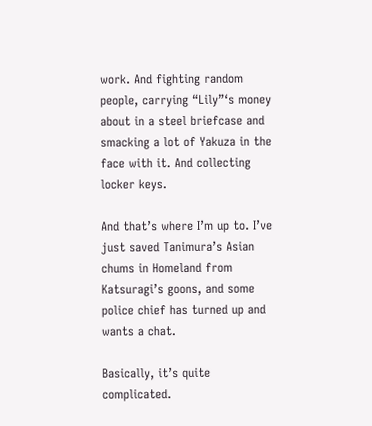work. And fighting random people, carrying “Lily”‘s money about in a steel briefcase and smacking a lot of Yakuza in the face with it. And collecting locker keys.

And that’s where I’m up to. I’ve just saved Tanimura’s Asian chums in Homeland from Katsuragi’s goons, and some police chief has turned up and wants a chat.

Basically, it’s quite complicated.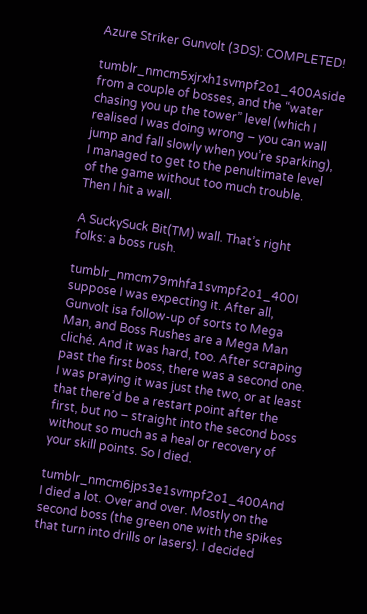Azure Striker Gunvolt (3DS): COMPLETED!

tumblr_nmcm5xjrxh1svmpf2o1_400Aside from a couple of bosses, and the “water chasing you up the tower” level (which I realised I was doing wrong – you can wall jump and fall slowly when you’re sparking), I managed to get to the penultimate level of the game without too much trouble. Then I hit a wall.

A SuckySuck Bit(TM) wall. That’s right folks: a boss rush.

tumblr_nmcm79mhfa1svmpf2o1_400I suppose I was expecting it. After all, Gunvolt isa follow-up of sorts to Mega Man, and Boss Rushes are a Mega Man cliché. And it was hard, too. After scraping past the first boss, there was a second one. I was praying it was just the two, or at least that there’d be a restart point after the first, but no – straight into the second boss without so much as a heal or recovery of your skill points. So I died.

tumblr_nmcm6jps3e1svmpf2o1_400And I died a lot. Over and over. Mostly on the second boss (the green one with the spikes that turn into drills or lasers). I decided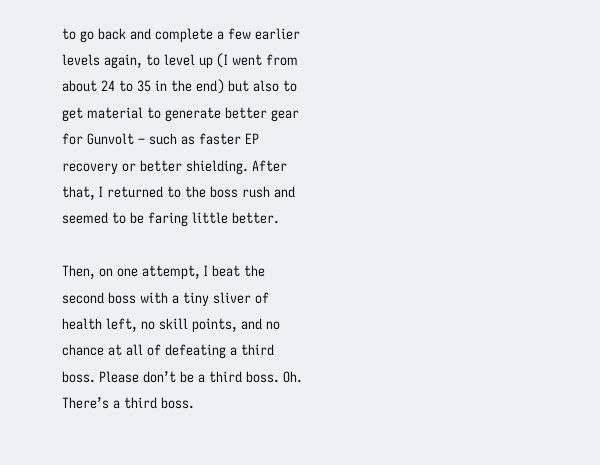to go back and complete a few earlier levels again, to level up (I went from about 24 to 35 in the end) but also to get material to generate better gear for Gunvolt – such as faster EP recovery or better shielding. After that, I returned to the boss rush and seemed to be faring little better.

Then, on one attempt, I beat the second boss with a tiny sliver of health left, no skill points, and no chance at all of defeating a third boss. Please don’t be a third boss. Oh. There’s a third boss.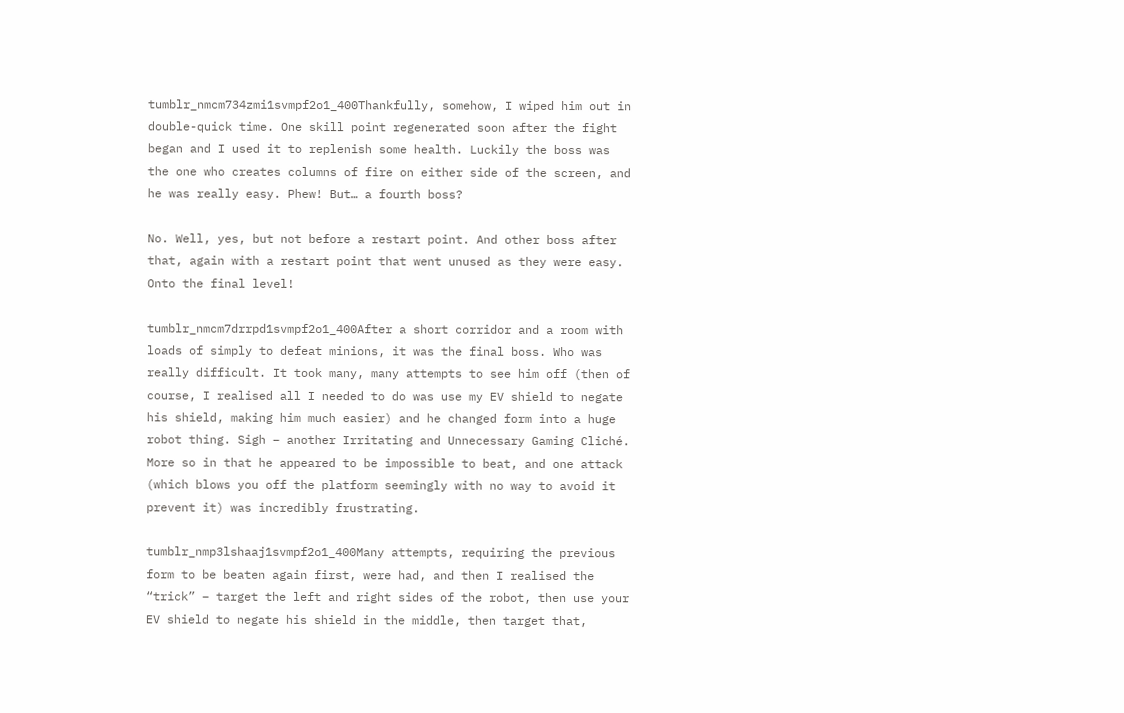tumblr_nmcm734zmi1svmpf2o1_400Thankfully, somehow, I wiped him out in double-quick time. One skill point regenerated soon after the fight began and I used it to replenish some health. Luckily the boss was the one who creates columns of fire on either side of the screen, and he was really easy. Phew! But… a fourth boss?

No. Well, yes, but not before a restart point. And other boss after that, again with a restart point that went unused as they were easy. Onto the final level!

tumblr_nmcm7drrpd1svmpf2o1_400After a short corridor and a room with loads of simply to defeat minions, it was the final boss. Who was really difficult. It took many, many attempts to see him off (then of course, I realised all I needed to do was use my EV shield to negate his shield, making him much easier) and he changed form into a huge robot thing. Sigh – another Irritating and Unnecessary Gaming Cliché. More so in that he appeared to be impossible to beat, and one attack (which blows you off the platform seemingly with no way to avoid it prevent it) was incredibly frustrating.

tumblr_nmp3lshaaj1svmpf2o1_400Many attempts, requiring the previous form to be beaten again first, were had, and then I realised the “trick” – target the left and right sides of the robot, then use your EV shield to negate his shield in the middle, then target that,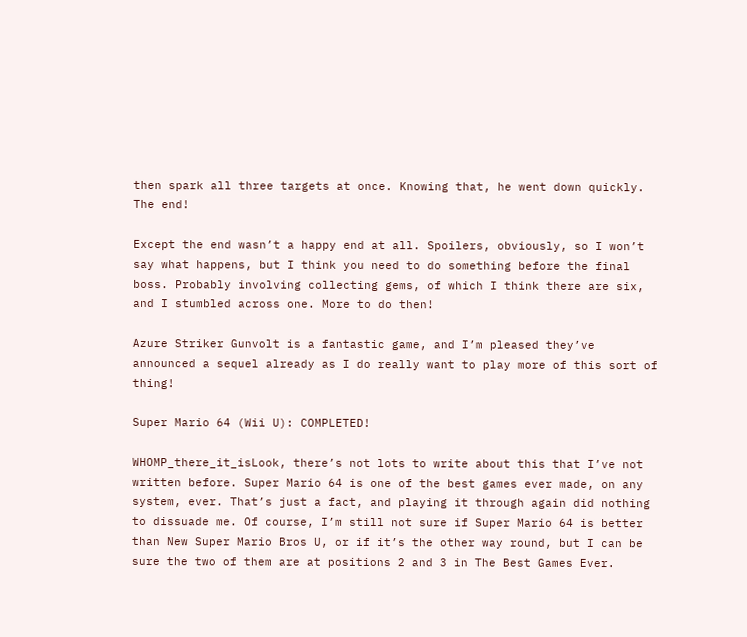then spark all three targets at once. Knowing that, he went down quickly. The end!

Except the end wasn’t a happy end at all. Spoilers, obviously, so I won’t say what happens, but I think you need to do something before the final boss. Probably involving collecting gems, of which I think there are six, and I stumbled across one. More to do then!

Azure Striker Gunvolt is a fantastic game, and I’m pleased they’ve announced a sequel already as I do really want to play more of this sort of thing!

Super Mario 64 (Wii U): COMPLETED!

WHOMP_there_it_isLook, there’s not lots to write about this that I’ve not written before. Super Mario 64 is one of the best games ever made, on any system, ever. That’s just a fact, and playing it through again did nothing to dissuade me. Of course, I’m still not sure if Super Mario 64 is better than New Super Mario Bros U, or if it’s the other way round, but I can be sure the two of them are at positions 2 and 3 in The Best Games Ever.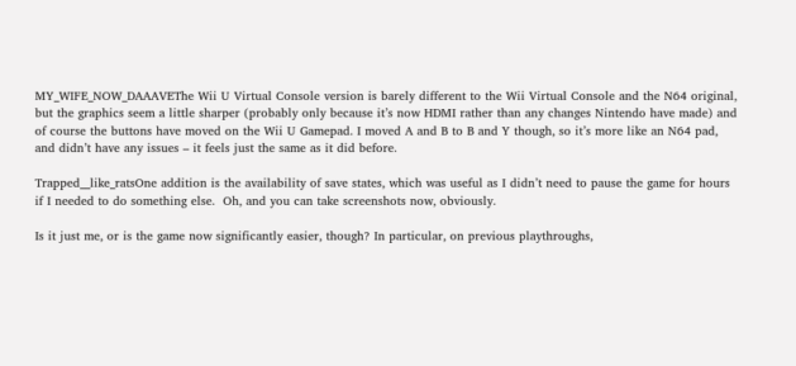MY_WIFE_NOW_DAAAVEThe Wii U Virtual Console version is barely different to the Wii Virtual Console and the N64 original, but the graphics seem a little sharper (probably only because it’s now HDMI rather than any changes Nintendo have made) and of course the buttons have moved on the Wii U Gamepad. I moved A and B to B and Y though, so it’s more like an N64 pad, and didn’t have any issues – it feels just the same as it did before.

Trapped__like_ratsOne addition is the availability of save states, which was useful as I didn’t need to pause the game for hours if I needed to do something else.  Oh, and you can take screenshots now, obviously.

Is it just me, or is the game now significantly easier, though? In particular, on previous playthroughs,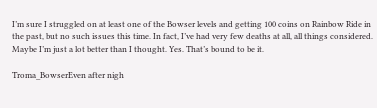I’m sure I struggled on at least one of the Bowser levels and getting 100 coins on Rainbow Ride in the past, but no such issues this time. In fact, I’ve had very few deaths at all, all things considered. Maybe I’m just a lot better than I thought. Yes. That’s bound to be it.

Troma_BowserEven after nigh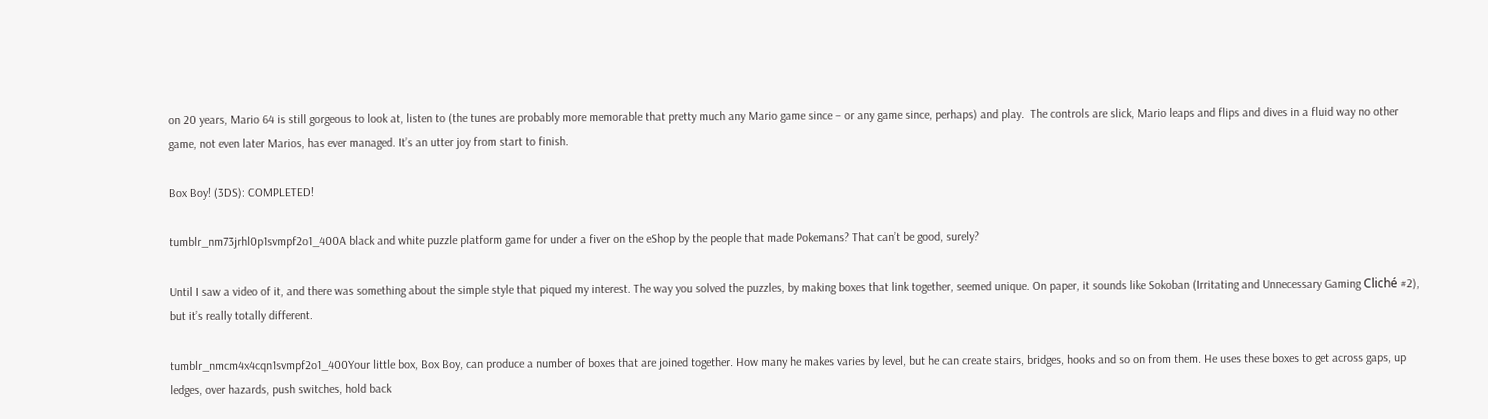on 20 years, Mario 64 is still gorgeous to look at, listen to (the tunes are probably more memorable that pretty much any Mario game since – or any game since, perhaps) and play.  The controls are slick, Mario leaps and flips and dives in a fluid way no other game, not even later Marios, has ever managed. It’s an utter joy from start to finish.

Box Boy! (3DS): COMPLETED!

tumblr_nm73jrhl0p1svmpf2o1_400A black and white puzzle platform game for under a fiver on the eShop by the people that made Pokemans? That can’t be good, surely?

Until I saw a video of it, and there was something about the simple style that piqued my interest. The way you solved the puzzles, by making boxes that link together, seemed unique. On paper, it sounds like Sokoban (Irritating and Unnecessary Gaming Cliché #2), but it’s really totally different.

tumblr_nmcm4x4cqn1svmpf2o1_400Your little box, Box Boy, can produce a number of boxes that are joined together. How many he makes varies by level, but he can create stairs, bridges, hooks and so on from them. He uses these boxes to get across gaps, up ledges, over hazards, push switches, hold back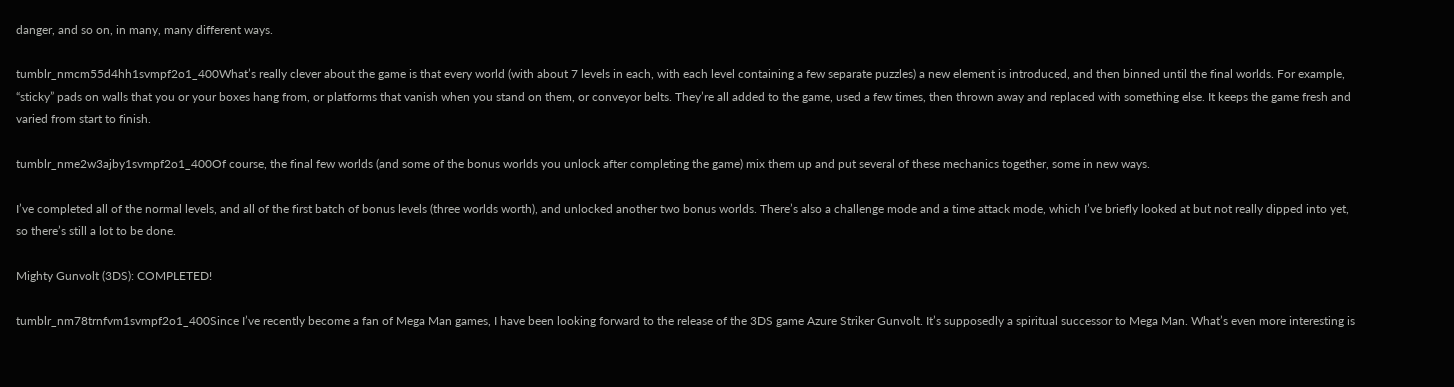danger, and so on, in many, many different ways.

tumblr_nmcm55d4hh1svmpf2o1_400What’s really clever about the game is that every world (with about 7 levels in each, with each level containing a few separate puzzles) a new element is introduced, and then binned until the final worlds. For example, “sticky” pads on walls that you or your boxes hang from, or platforms that vanish when you stand on them, or conveyor belts. They’re all added to the game, used a few times, then thrown away and replaced with something else. It keeps the game fresh and varied from start to finish.

tumblr_nme2w3ajby1svmpf2o1_400Of course, the final few worlds (and some of the bonus worlds you unlock after completing the game) mix them up and put several of these mechanics together, some in new ways.

I’ve completed all of the normal levels, and all of the first batch of bonus levels (three worlds worth), and unlocked another two bonus worlds. There’s also a challenge mode and a time attack mode, which I’ve briefly looked at but not really dipped into yet, so there’s still a lot to be done.

Mighty Gunvolt (3DS): COMPLETED!

tumblr_nm78trnfvm1svmpf2o1_400Since I’ve recently become a fan of Mega Man games, I have been looking forward to the release of the 3DS game Azure Striker Gunvolt. It’s supposedly a spiritual successor to Mega Man. What’s even more interesting is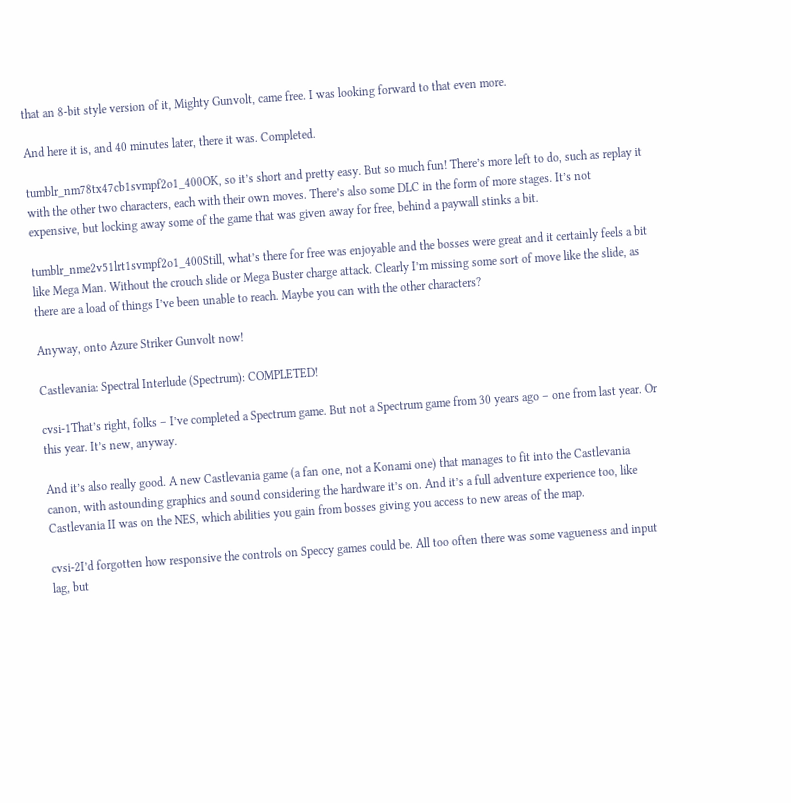that an 8-bit style version of it, Mighty Gunvolt, came free. I was looking forward to that even more.

And here it is, and 40 minutes later, there it was. Completed.

tumblr_nm78tx47cb1svmpf2o1_400OK, so it’s short and pretty easy. But so much fun! There’s more left to do, such as replay it with the other two characters, each with their own moves. There’s also some DLC in the form of more stages. It’s not expensive, but locking away some of the game that was given away for free, behind a paywall stinks a bit.

tumblr_nme2v51lrt1svmpf2o1_400Still, what’s there for free was enjoyable and the bosses were great and it certainly feels a bit like Mega Man. Without the crouch slide or Mega Buster charge attack. Clearly I’m missing some sort of move like the slide, as there are a load of things I’ve been unable to reach. Maybe you can with the other characters?

Anyway, onto Azure Striker Gunvolt now!

Castlevania: Spectral Interlude (Spectrum): COMPLETED!

cvsi-1That’s right, folks – I’ve completed a Spectrum game. But not a Spectrum game from 30 years ago – one from last year. Or this year. It’s new, anyway.

And it’s also really good. A new Castlevania game (a fan one, not a Konami one) that manages to fit into the Castlevania canon, with astounding graphics and sound considering the hardware it’s on. And it’s a full adventure experience too, like Castlevania II was on the NES, which abilities you gain from bosses giving you access to new areas of the map.

cvsi-2I’d forgotten how responsive the controls on Speccy games could be. All too often there was some vagueness and input lag, but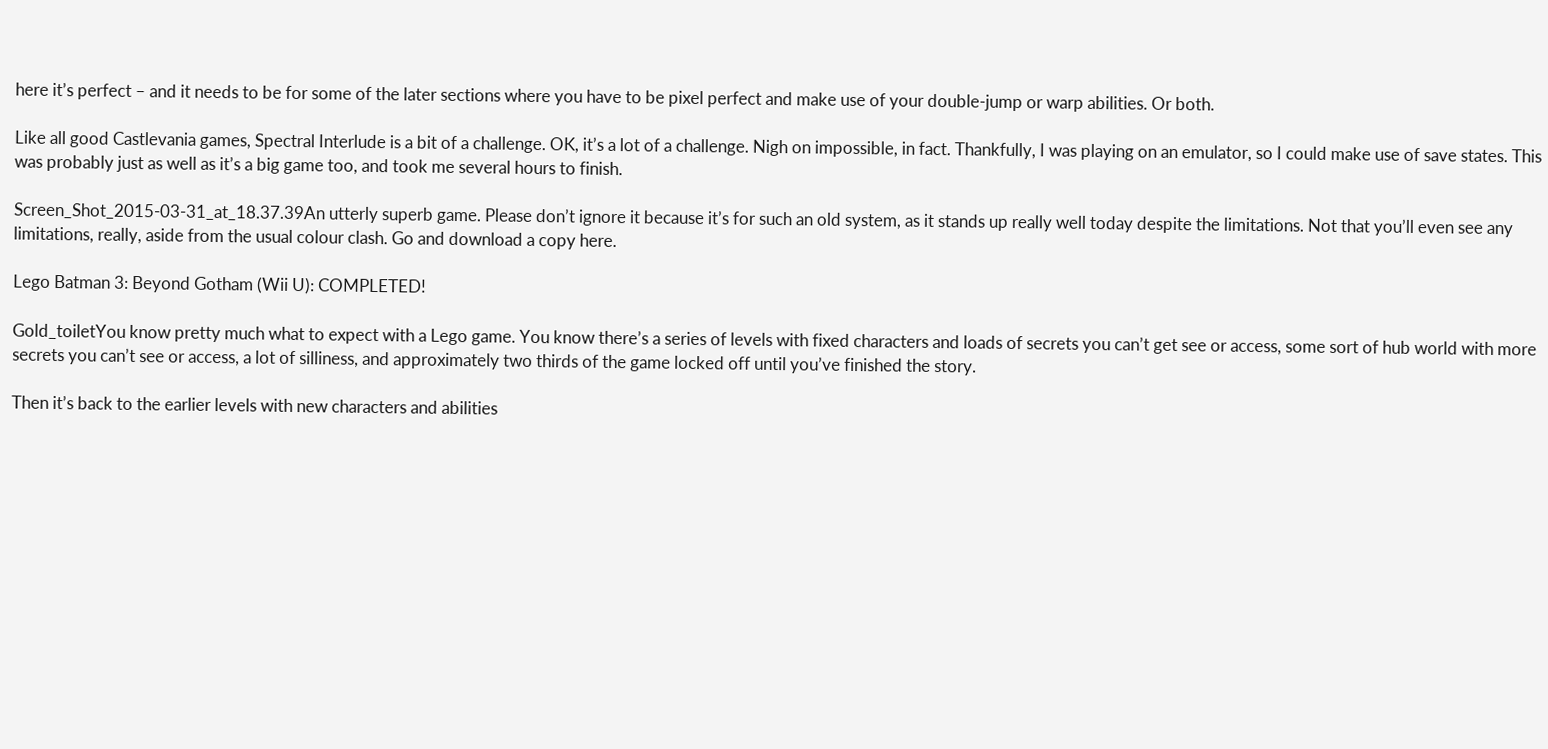here it’s perfect – and it needs to be for some of the later sections where you have to be pixel perfect and make use of your double-jump or warp abilities. Or both.

Like all good Castlevania games, Spectral Interlude is a bit of a challenge. OK, it’s a lot of a challenge. Nigh on impossible, in fact. Thankfully, I was playing on an emulator, so I could make use of save states. This was probably just as well as it’s a big game too, and took me several hours to finish.

Screen_Shot_2015-03-31_at_18.37.39An utterly superb game. Please don’t ignore it because it’s for such an old system, as it stands up really well today despite the limitations. Not that you’ll even see any limitations, really, aside from the usual colour clash. Go and download a copy here.

Lego Batman 3: Beyond Gotham (Wii U): COMPLETED!

Gold_toiletYou know pretty much what to expect with a Lego game. You know there’s a series of levels with fixed characters and loads of secrets you can’t get see or access, some sort of hub world with more secrets you can’t see or access, a lot of silliness, and approximately two thirds of the game locked off until you’ve finished the story.

Then it’s back to the earlier levels with new characters and abilities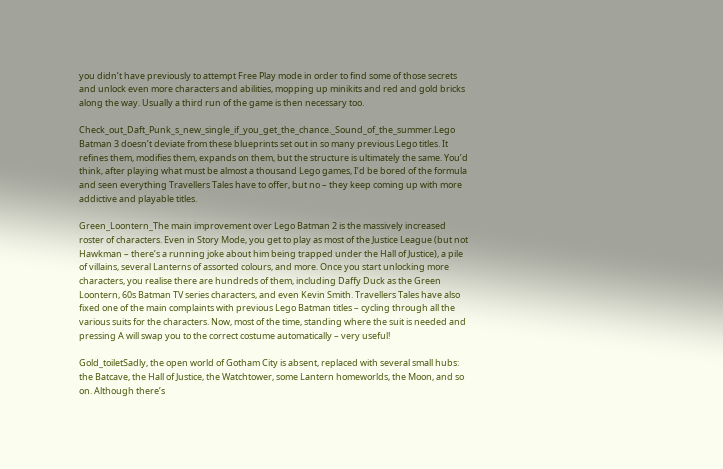you didn’t have previously to attempt Free Play mode in order to find some of those secrets and unlock even more characters and abilities, mopping up minikits and red and gold bricks along the way. Usually a third run of the game is then necessary too.

Check_out_Daft_Punk_s_new_single_if_you_get_the_chance._Sound_of_the_summer.Lego Batman 3 doesn’t deviate from these blueprints set out in so many previous Lego titles. It refines them, modifies them, expands on them, but the structure is ultimately the same. You’d think, after playing what must be almost a thousand Lego games, I’d be bored of the formula and seen everything Travellers Tales have to offer, but no – they keep coming up with more addictive and playable titles.

Green_Loontern_The main improvement over Lego Batman 2 is the massively increased roster of characters. Even in Story Mode, you get to play as most of the Justice League (but not Hawkman – there’s a running joke about him being trapped under the Hall of Justice), a pile of villains, several Lanterns of assorted colours, and more. Once you start unlocking more characters, you realise there are hundreds of them, including Daffy Duck as the Green Loontern, 60s Batman TV series characters, and even Kevin Smith. Travellers Tales have also fixed one of the main complaints with previous Lego Batman titles – cycling through all the various suits for the characters. Now, most of the time, standing where the suit is needed and pressing A will swap you to the correct costume automatically – very useful!

Gold_toiletSadly, the open world of Gotham City is absent, replaced with several small hubs: the Batcave, the Hall of Justice, the Watchtower, some Lantern homeworlds, the Moon, and so on. Although there’s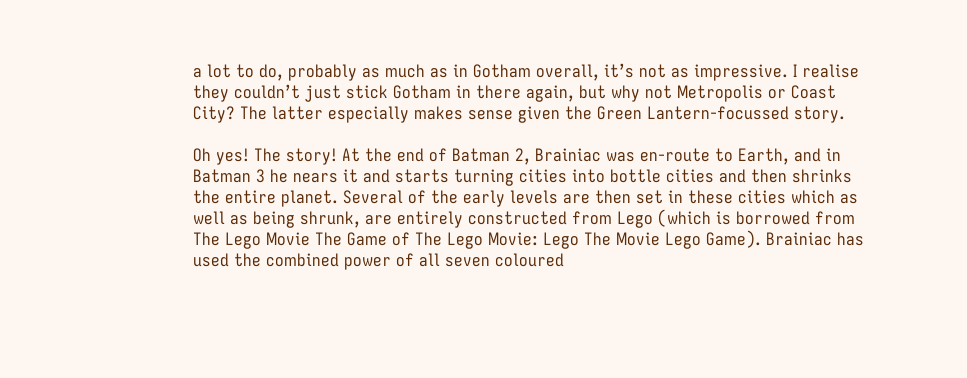a lot to do, probably as much as in Gotham overall, it’s not as impressive. I realise they couldn’t just stick Gotham in there again, but why not Metropolis or Coast City? The latter especially makes sense given the Green Lantern-focussed story.

Oh yes! The story! At the end of Batman 2, Brainiac was en-route to Earth, and in Batman 3 he nears it and starts turning cities into bottle cities and then shrinks the entire planet. Several of the early levels are then set in these cities which as well as being shrunk, are entirely constructed from Lego (which is borrowed from The Lego Movie The Game of The Lego Movie: Lego The Movie Lego Game). Brainiac has used the combined power of all seven coloured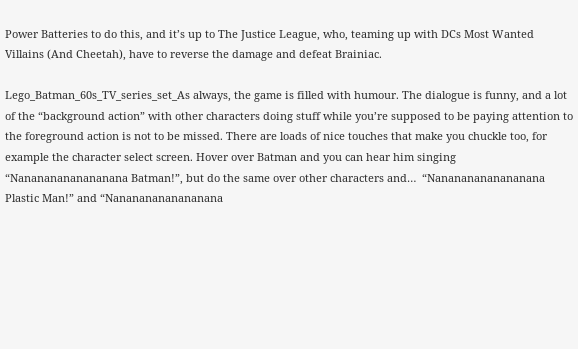Power Batteries to do this, and it’s up to The Justice League, who, teaming up with DCs Most Wanted Villains (And Cheetah), have to reverse the damage and defeat Brainiac.

Lego_Batman_60s_TV_series_set_As always, the game is filled with humour. The dialogue is funny, and a lot of the “background action” with other characters doing stuff while you’re supposed to be paying attention to the foreground action is not to be missed. There are loads of nice touches that make you chuckle too, for example the character select screen. Hover over Batman and you can hear him singing “Nanananananananana Batman!”, but do the same over other characters and…  “Nanananananananana Plastic Man!” and “Nanananananananana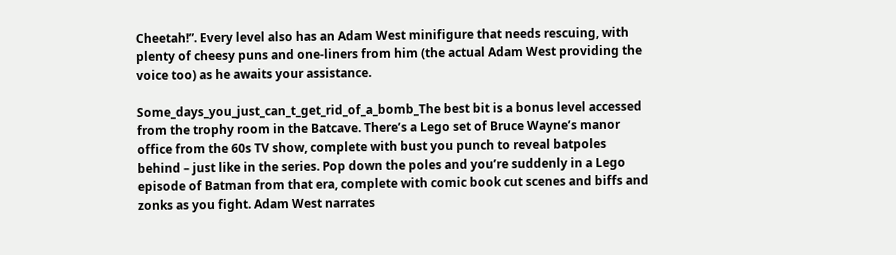Cheetah!”. Every level also has an Adam West minifigure that needs rescuing, with plenty of cheesy puns and one-liners from him (the actual Adam West providing the voice too) as he awaits your assistance.

Some_days_you_just_can_t_get_rid_of_a_bomb_The best bit is a bonus level accessed from the trophy room in the Batcave. There’s a Lego set of Bruce Wayne’s manor office from the 60s TV show, complete with bust you punch to reveal batpoles behind – just like in the series. Pop down the poles and you’re suddenly in a Lego episode of Batman from that era, complete with comic book cut scenes and biffs and zonks as you fight. Adam West narrates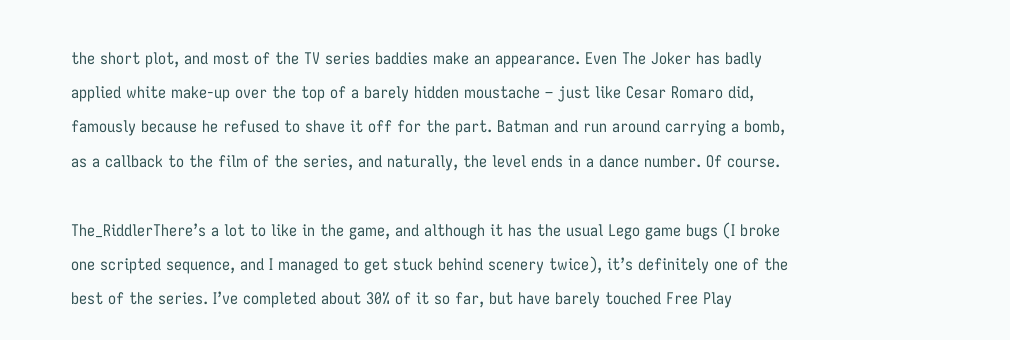the short plot, and most of the TV series baddies make an appearance. Even The Joker has badly applied white make-up over the top of a barely hidden moustache – just like Cesar Romaro did, famously because he refused to shave it off for the part. Batman and run around carrying a bomb, as a callback to the film of the series, and naturally, the level ends in a dance number. Of course.

The_RiddlerThere’s a lot to like in the game, and although it has the usual Lego game bugs (I broke one scripted sequence, and I managed to get stuck behind scenery twice), it’s definitely one of the best of the series. I’ve completed about 30% of it so far, but have barely touched Free Play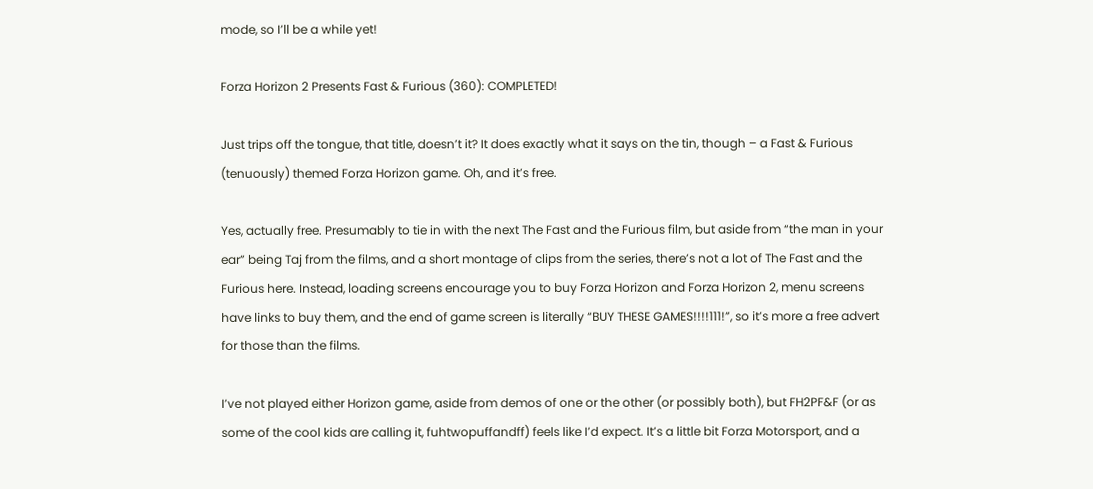mode, so I’ll be a while yet!

Forza Horizon 2 Presents Fast & Furious (360): COMPLETED!

Just trips off the tongue, that title, doesn’t it? It does exactly what it says on the tin, though – a Fast & Furious (tenuously) themed Forza Horizon game. Oh, and it’s free.

Yes, actually free. Presumably to tie in with the next The Fast and the Furious film, but aside from “the man in your ear” being Taj from the films, and a short montage of clips from the series, there’s not a lot of The Fast and the Furious here. Instead, loading screens encourage you to buy Forza Horizon and Forza Horizon 2, menu screens have links to buy them, and the end of game screen is literally “BUY THESE GAMES!!!!111!”, so it’s more a free advert for those than the films.

I’ve not played either Horizon game, aside from demos of one or the other (or possibly both), but FH2PF&F (or as some of the cool kids are calling it, fuhtwopuffandff) feels like I’d expect. It’s a little bit Forza Motorsport, and a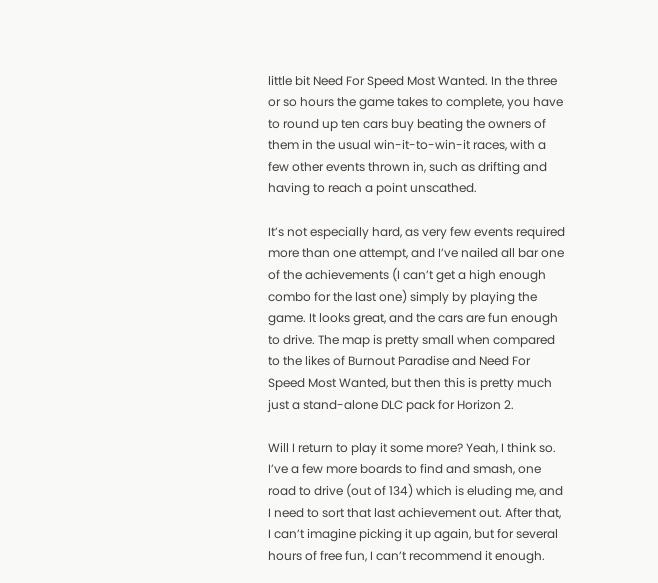little bit Need For Speed Most Wanted. In the three or so hours the game takes to complete, you have to round up ten cars buy beating the owners of them in the usual win-it-to-win-it races, with a few other events thrown in, such as drifting and having to reach a point unscathed.

It’s not especially hard, as very few events required more than one attempt, and I’ve nailed all bar one of the achievements (I can’t get a high enough combo for the last one) simply by playing the game. It looks great, and the cars are fun enough to drive. The map is pretty small when compared to the likes of Burnout Paradise and Need For Speed Most Wanted, but then this is pretty much just a stand-alone DLC pack for Horizon 2.

Will I return to play it some more? Yeah, I think so. I’ve a few more boards to find and smash, one road to drive (out of 134) which is eluding me, and I need to sort that last achievement out. After that, I can’t imagine picking it up again, but for several hours of free fun, I can’t recommend it enough.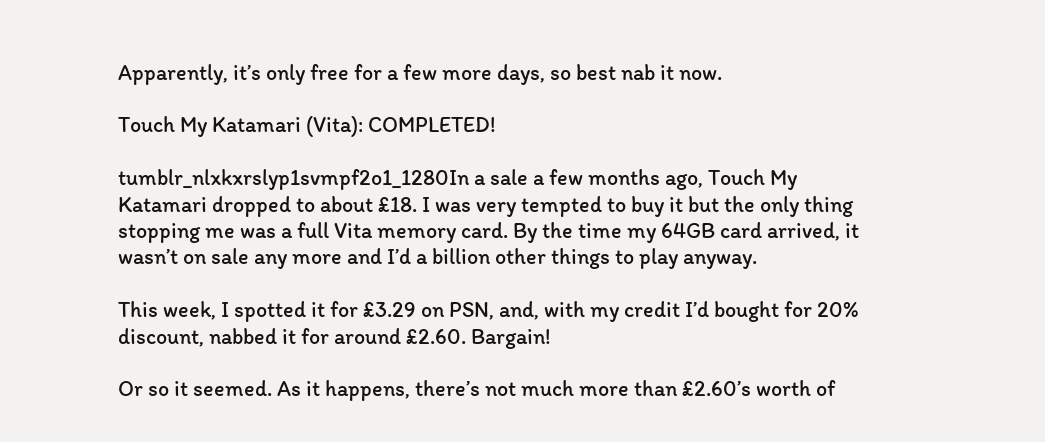Apparently, it’s only free for a few more days, so best nab it now.

Touch My Katamari (Vita): COMPLETED!

tumblr_nlxkxrslyp1svmpf2o1_1280In a sale a few months ago, Touch My Katamari dropped to about £18. I was very tempted to buy it but the only thing stopping me was a full Vita memory card. By the time my 64GB card arrived, it wasn’t on sale any more and I’d a billion other things to play anyway.

This week, I spotted it for £3.29 on PSN, and, with my credit I’d bought for 20% discount, nabbed it for around £2.60. Bargain!

Or so it seemed. As it happens, there’s not much more than £2.60’s worth of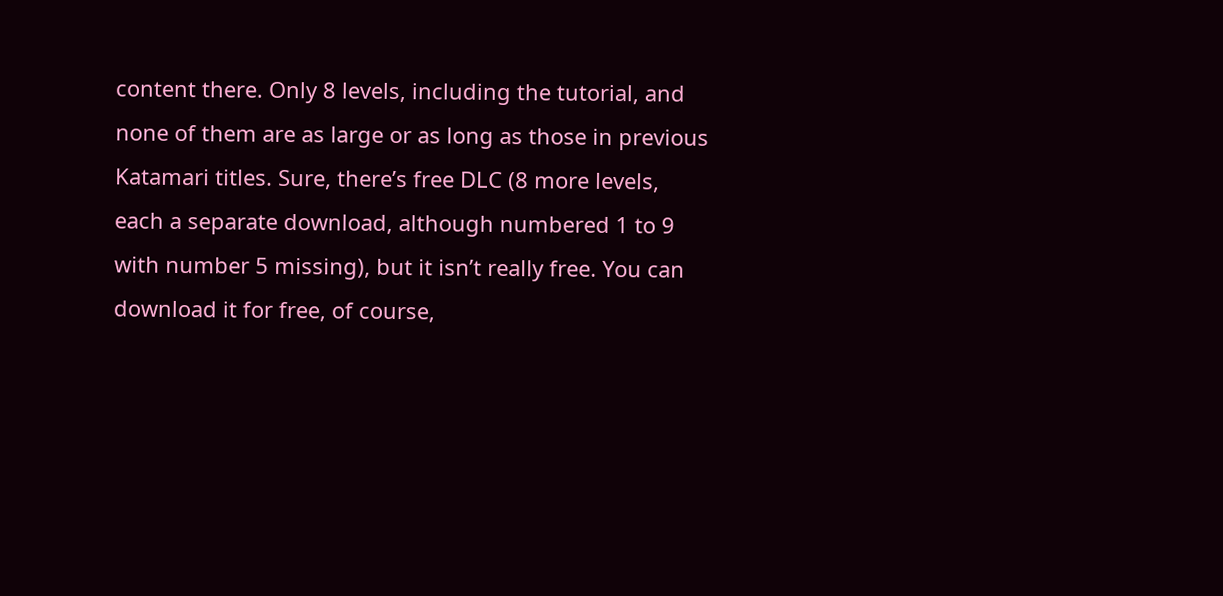content there. Only 8 levels, including the tutorial, and none of them are as large or as long as those in previous Katamari titles. Sure, there’s free DLC (8 more levels, each a separate download, although numbered 1 to 9 with number 5 missing), but it isn’t really free. You can download it for free, of course,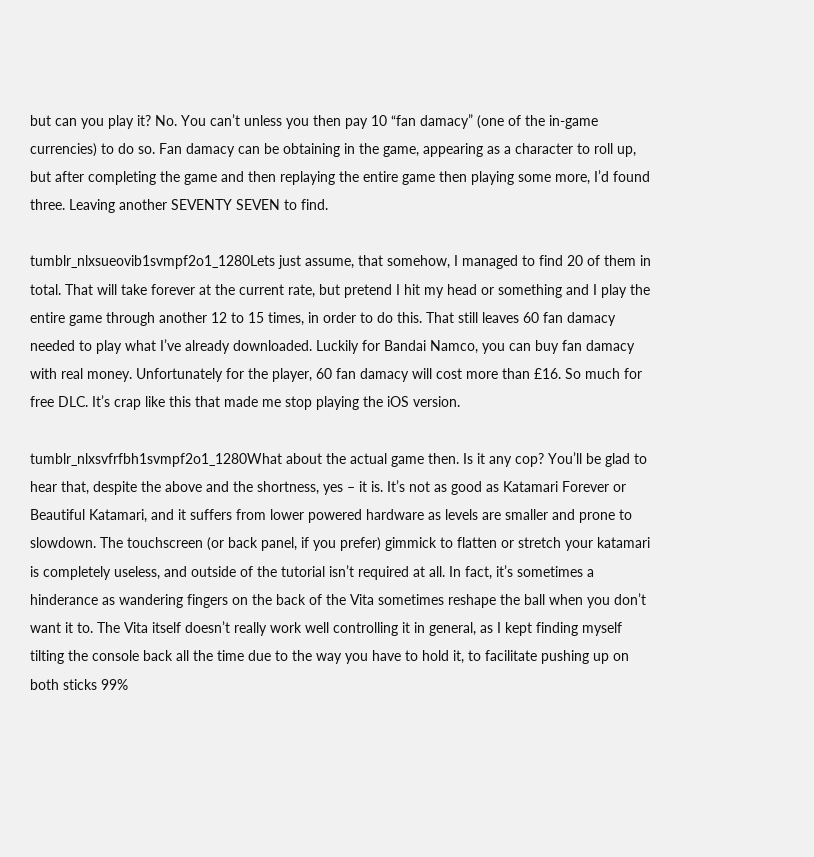but can you play it? No. You can’t unless you then pay 10 “fan damacy” (one of the in-game currencies) to do so. Fan damacy can be obtaining in the game, appearing as a character to roll up, but after completing the game and then replaying the entire game then playing some more, I’d found three. Leaving another SEVENTY SEVEN to find.

tumblr_nlxsueovib1svmpf2o1_1280Lets just assume, that somehow, I managed to find 20 of them in total. That will take forever at the current rate, but pretend I hit my head or something and I play the entire game through another 12 to 15 times, in order to do this. That still leaves 60 fan damacy needed to play what I’ve already downloaded. Luckily for Bandai Namco, you can buy fan damacy with real money. Unfortunately for the player, 60 fan damacy will cost more than £16. So much for free DLC. It’s crap like this that made me stop playing the iOS version.

tumblr_nlxsvfrfbh1svmpf2o1_1280What about the actual game then. Is it any cop? You’ll be glad to hear that, despite the above and the shortness, yes – it is. It’s not as good as Katamari Forever or Beautiful Katamari, and it suffers from lower powered hardware as levels are smaller and prone to slowdown. The touchscreen (or back panel, if you prefer) gimmick to flatten or stretch your katamari is completely useless, and outside of the tutorial isn’t required at all. In fact, it’s sometimes a hinderance as wandering fingers on the back of the Vita sometimes reshape the ball when you don’t want it to. The Vita itself doesn’t really work well controlling it in general, as I kept finding myself tilting the console back all the time due to the way you have to hold it, to facilitate pushing up on both sticks 99%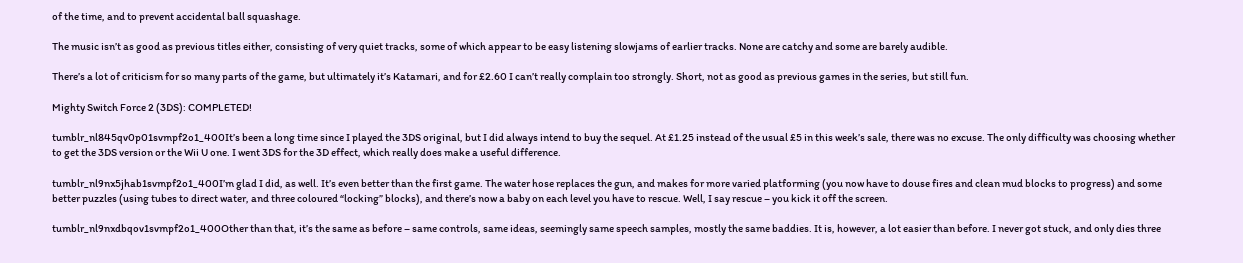of the time, and to prevent accidental ball squashage.

The music isn’t as good as previous titles either, consisting of very quiet tracks, some of which appear to be easy listening slowjams of earlier tracks. None are catchy and some are barely audible.

There’s a lot of criticism for so many parts of the game, but ultimately it’s Katamari, and for £2.60 I can’t really complain too strongly. Short, not as good as previous games in the series, but still fun.

Mighty Switch Force 2 (3DS): COMPLETED!

tumblr_nl845qv0p01svmpf2o1_400It’s been a long time since I played the 3DS original, but I did always intend to buy the sequel. At £1.25 instead of the usual £5 in this week’s sale, there was no excuse. The only difficulty was choosing whether to get the 3DS version or the Wii U one. I went 3DS for the 3D effect, which really does make a useful difference.

tumblr_nl9nx5jhab1svmpf2o1_400I’m glad I did, as well. It’s even better than the first game. The water hose replaces the gun, and makes for more varied platforming (you now have to douse fires and clean mud blocks to progress) and some better puzzles (using tubes to direct water, and three coloured “locking” blocks), and there’s now a baby on each level you have to rescue. Well, I say rescue – you kick it off the screen.

tumblr_nl9nxdbqov1svmpf2o1_400Other than that, it’s the same as before – same controls, same ideas, seemingly same speech samples, mostly the same baddies. It is, however, a lot easier than before. I never got stuck, and only dies three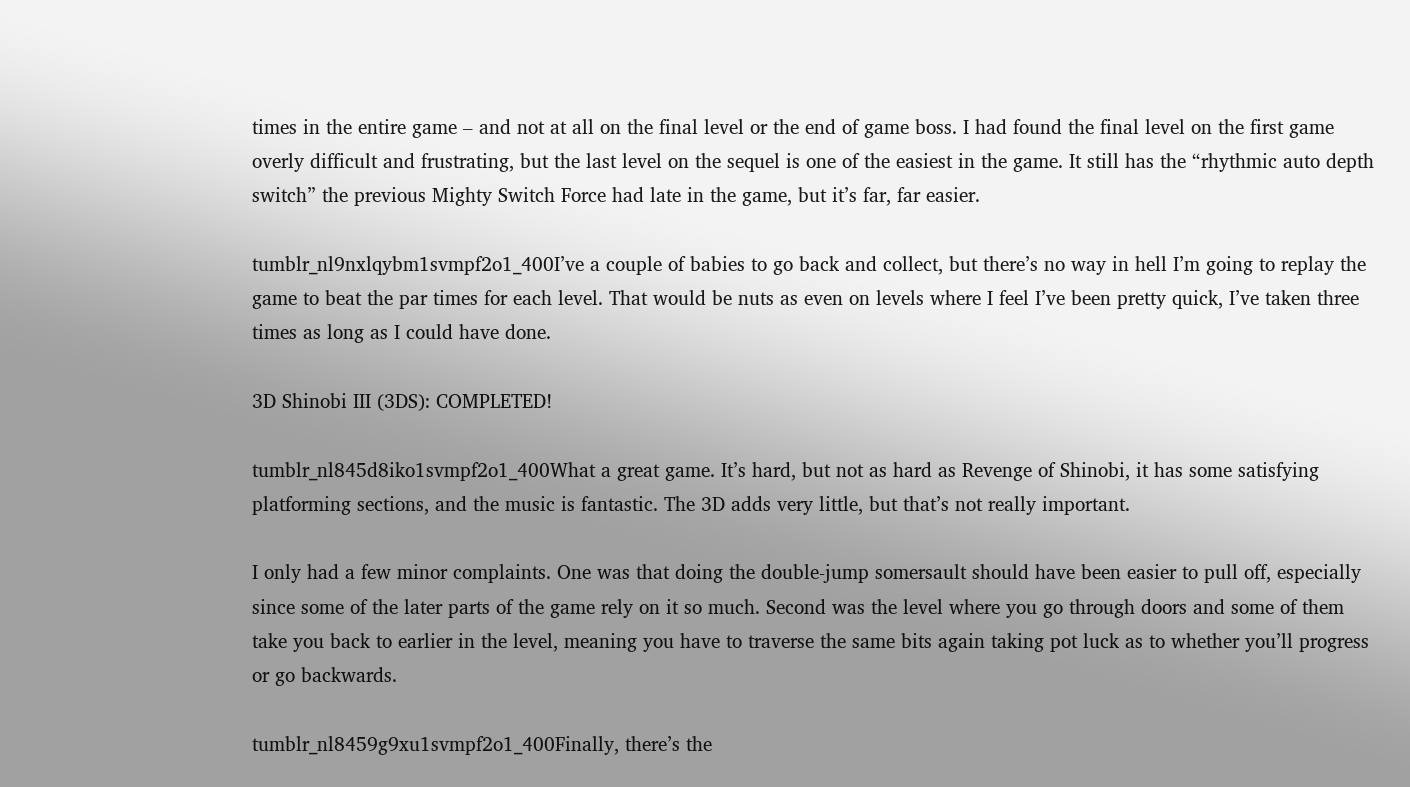times in the entire game – and not at all on the final level or the end of game boss. I had found the final level on the first game overly difficult and frustrating, but the last level on the sequel is one of the easiest in the game. It still has the “rhythmic auto depth switch” the previous Mighty Switch Force had late in the game, but it’s far, far easier.

tumblr_nl9nxlqybm1svmpf2o1_400I’ve a couple of babies to go back and collect, but there’s no way in hell I’m going to replay the game to beat the par times for each level. That would be nuts as even on levels where I feel I’ve been pretty quick, I’ve taken three times as long as I could have done.

3D Shinobi III (3DS): COMPLETED!

tumblr_nl845d8iko1svmpf2o1_400What a great game. It’s hard, but not as hard as Revenge of Shinobi, it has some satisfying platforming sections, and the music is fantastic. The 3D adds very little, but that’s not really important.

I only had a few minor complaints. One was that doing the double-jump somersault should have been easier to pull off, especially since some of the later parts of the game rely on it so much. Second was the level where you go through doors and some of them take you back to earlier in the level, meaning you have to traverse the same bits again taking pot luck as to whether you’ll progress or go backwards.

tumblr_nl8459g9xu1svmpf2o1_400Finally, there’s the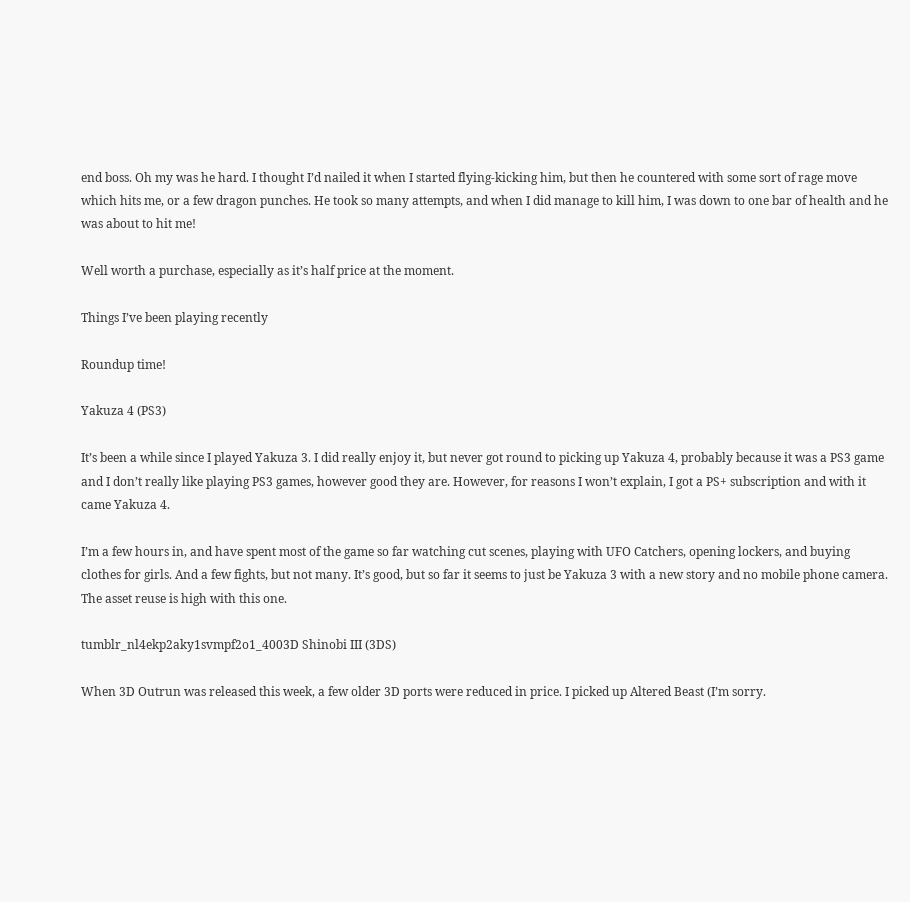end boss. Oh my was he hard. I thought I’d nailed it when I started flying-kicking him, but then he countered with some sort of rage move which hits me, or a few dragon punches. He took so many attempts, and when I did manage to kill him, I was down to one bar of health and he was about to hit me!

Well worth a purchase, especially as it’s half price at the moment.

Things I’ve been playing recently

Roundup time!

Yakuza 4 (PS3)

It’s been a while since I played Yakuza 3. I did really enjoy it, but never got round to picking up Yakuza 4, probably because it was a PS3 game and I don’t really like playing PS3 games, however good they are. However, for reasons I won’t explain, I got a PS+ subscription and with it came Yakuza 4.

I’m a few hours in, and have spent most of the game so far watching cut scenes, playing with UFO Catchers, opening lockers, and buying clothes for girls. And a few fights, but not many. It’s good, but so far it seems to just be Yakuza 3 with a new story and no mobile phone camera. The asset reuse is high with this one.

tumblr_nl4ekp2aky1svmpf2o1_4003D Shinobi III (3DS)

When 3D Outrun was released this week, a few older 3D ports were reduced in price. I picked up Altered Beast (I’m sorry.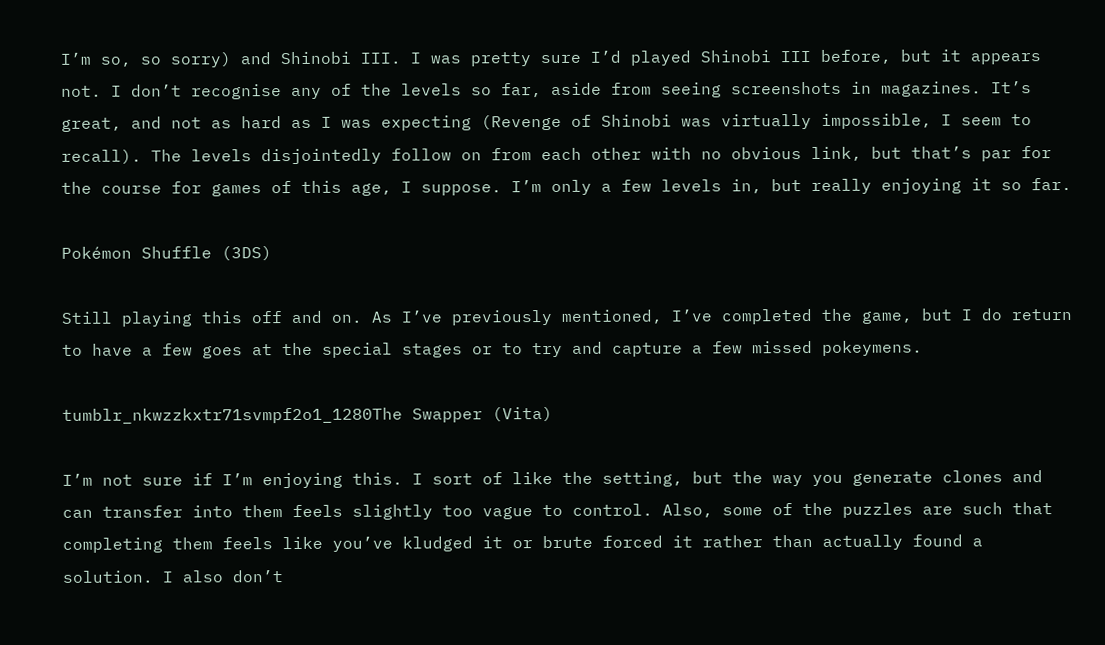I’m so, so sorry) and Shinobi III. I was pretty sure I’d played Shinobi III before, but it appears not. I don’t recognise any of the levels so far, aside from seeing screenshots in magazines. It’s great, and not as hard as I was expecting (Revenge of Shinobi was virtually impossible, I seem to recall). The levels disjointedly follow on from each other with no obvious link, but that’s par for the course for games of this age, I suppose. I’m only a few levels in, but really enjoying it so far.

Pokémon Shuffle (3DS)

Still playing this off and on. As I’ve previously mentioned, I’ve completed the game, but I do return to have a few goes at the special stages or to try and capture a few missed pokeymens.

tumblr_nkwzzkxtr71svmpf2o1_1280The Swapper (Vita)

I’m not sure if I’m enjoying this. I sort of like the setting, but the way you generate clones and can transfer into them feels slightly too vague to control. Also, some of the puzzles are such that completing them feels like you’ve kludged it or brute forced it rather than actually found a solution. I also don’t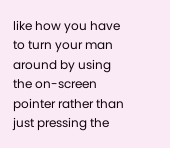like how you have to turn your man around by using the on-screen pointer rather than just pressing the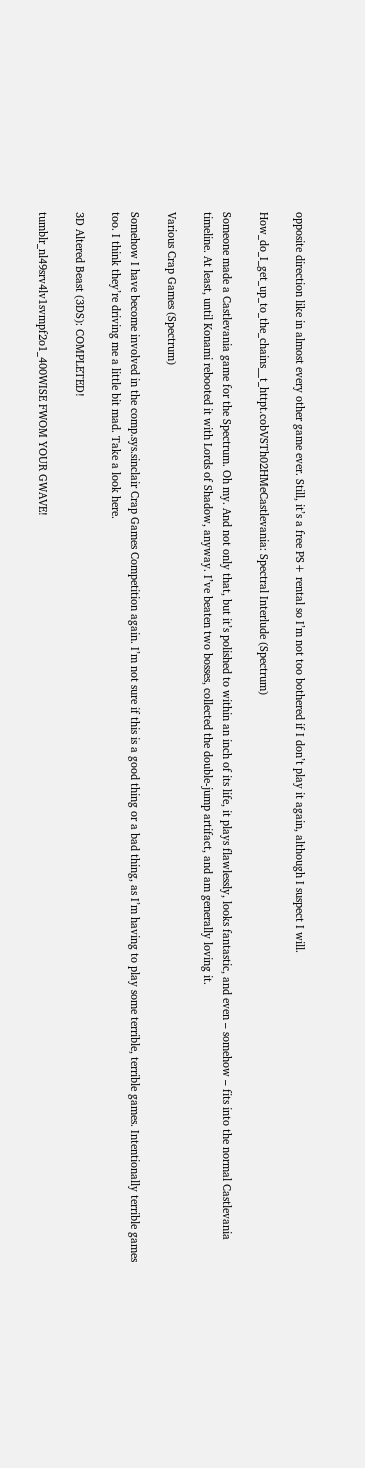opposite direction like in almost every other game ever. Still, it’s a free PS+ rental so I’m not too bothered if I don’t play it again, although I suspect I will.

How_do_I_get_up_to_the_chains__t_httpt.cobVSTh02HMeCastlevania: Spectral Interlude (Spectrum)

Someone made a Castlevania game for the Spectrum. Oh my. And not only that, but it’s polished to within an inch of its life, it plays flawlessly, looks fantastic, and even – somehow – fits into the normal Castlevania timeline. At least, until Konami rebooted it with Lords of Shadow, anyway. I’ve beaten two bosses, collected the double-jump artifact, and am generally loving it.

Various Crap Games (Spectrum)

Somehow I have become involved in the comp.sys.sinclair Crap Games Competition again. I’m not sure if this is a good thing or a bad thing, as I’m having to play some terrible, terrible games. Intentionally terrible games too. I think they’re driving me a little bit mad. Take a look here.

3D Altered Beast (3DS): COMPLETED!

tumblr_nl49srv4lv1svmpf2o1_400WISE FWOM YOUR GWAVE!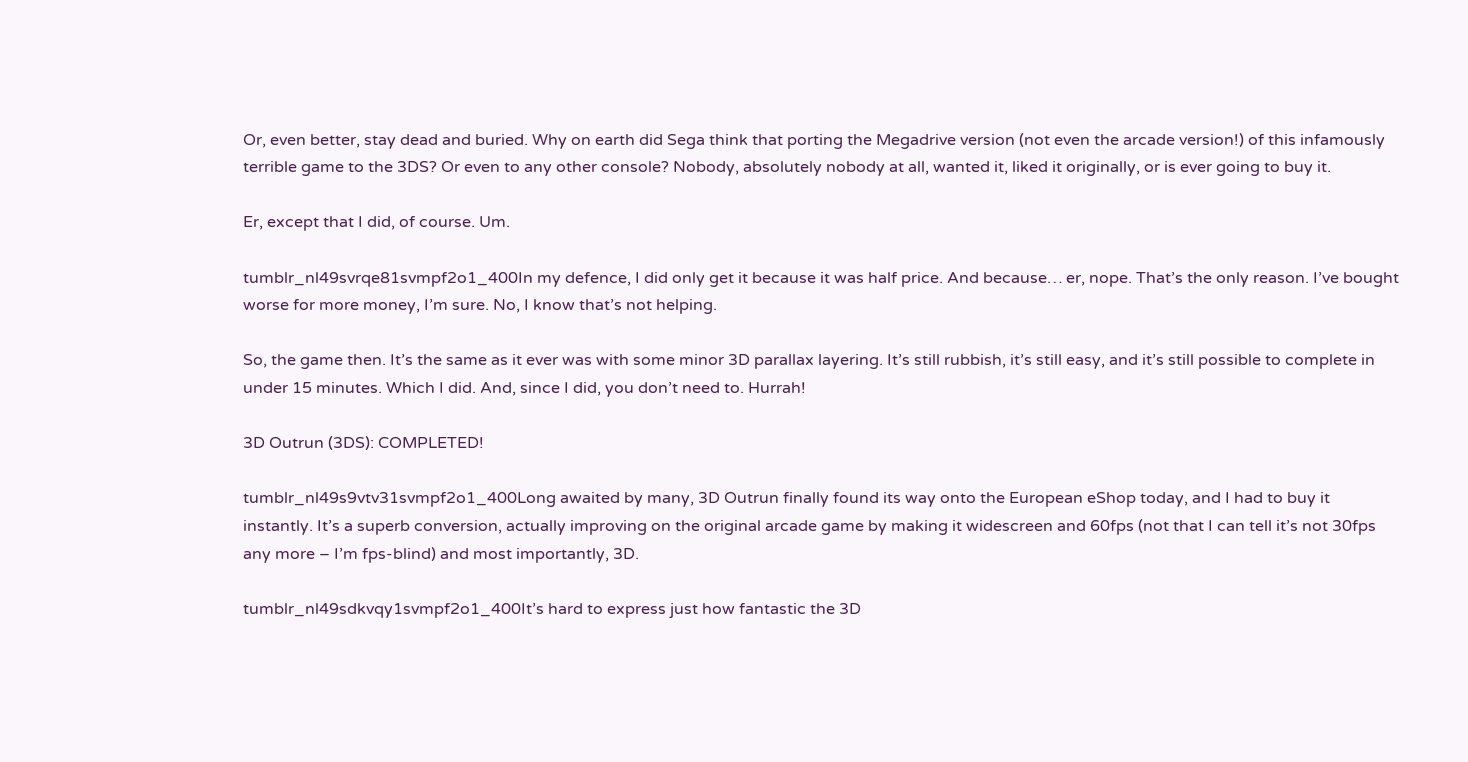Or, even better, stay dead and buried. Why on earth did Sega think that porting the Megadrive version (not even the arcade version!) of this infamously terrible game to the 3DS? Or even to any other console? Nobody, absolutely nobody at all, wanted it, liked it originally, or is ever going to buy it.

Er, except that I did, of course. Um.

tumblr_nl49svrqe81svmpf2o1_400In my defence, I did only get it because it was half price. And because… er, nope. That’s the only reason. I’ve bought worse for more money, I’m sure. No, I know that’s not helping.

So, the game then. It’s the same as it ever was with some minor 3D parallax layering. It’s still rubbish, it’s still easy, and it’s still possible to complete in under 15 minutes. Which I did. And, since I did, you don’t need to. Hurrah!

3D Outrun (3DS): COMPLETED!

tumblr_nl49s9vtv31svmpf2o1_400Long awaited by many, 3D Outrun finally found its way onto the European eShop today, and I had to buy it instantly. It’s a superb conversion, actually improving on the original arcade game by making it widescreen and 60fps (not that I can tell it’s not 30fps any more – I’m fps-blind) and most importantly, 3D.

tumblr_nl49sdkvqy1svmpf2o1_400It’s hard to express just how fantastic the 3D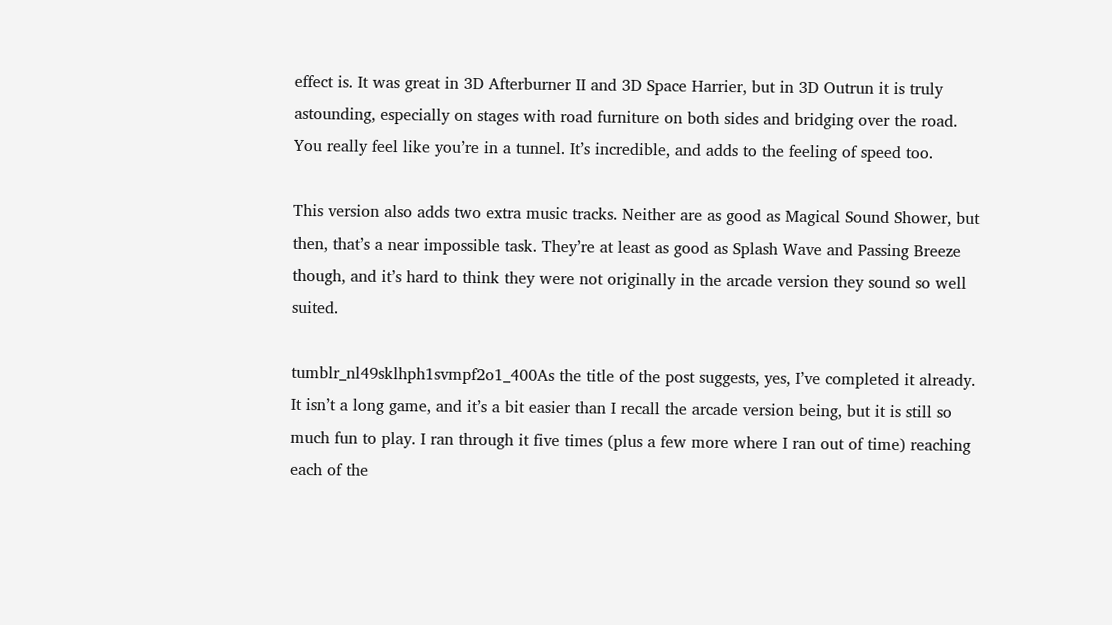effect is. It was great in 3D Afterburner II and 3D Space Harrier, but in 3D Outrun it is truly astounding, especially on stages with road furniture on both sides and bridging over the road. You really feel like you’re in a tunnel. It’s incredible, and adds to the feeling of speed too.

This version also adds two extra music tracks. Neither are as good as Magical Sound Shower, but then, that’s a near impossible task. They’re at least as good as Splash Wave and Passing Breeze though, and it’s hard to think they were not originally in the arcade version they sound so well suited.

tumblr_nl49sklhph1svmpf2o1_400As the title of the post suggests, yes, I’ve completed it already. It isn’t a long game, and it’s a bit easier than I recall the arcade version being, but it is still so much fun to play. I ran through it five times (plus a few more where I ran out of time) reaching each of the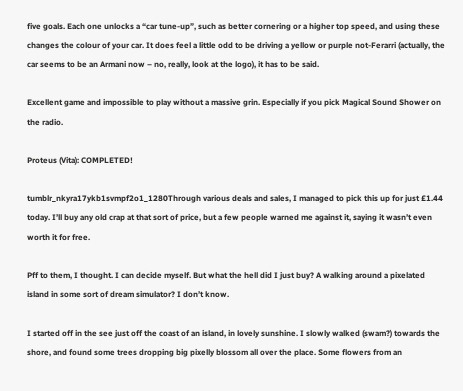five goals. Each one unlocks a “car tune-up”, such as better cornering or a higher top speed, and using these changes the colour of your car. It does feel a little odd to be driving a yellow or purple not-Ferarri (actually, the car seems to be an Armani now – no, really, look at the logo), it has to be said.

Excellent game and impossible to play without a massive grin. Especially if you pick Magical Sound Shower on the radio.

Proteus (Vita): COMPLETED!

tumblr_nkyra17ykb1svmpf2o1_1280Through various deals and sales, I managed to pick this up for just £1.44 today. I’ll buy any old crap at that sort of price, but a few people warned me against it, saying it wasn’t even worth it for free.

Pff to them, I thought. I can decide myself. But what the hell did I just buy? A walking around a pixelated island in some sort of dream simulator? I don’t know.

I started off in the see just off the coast of an island, in lovely sunshine. I slowly walked (swam?) towards the shore, and found some trees dropping big pixelly blossom all over the place. Some flowers from an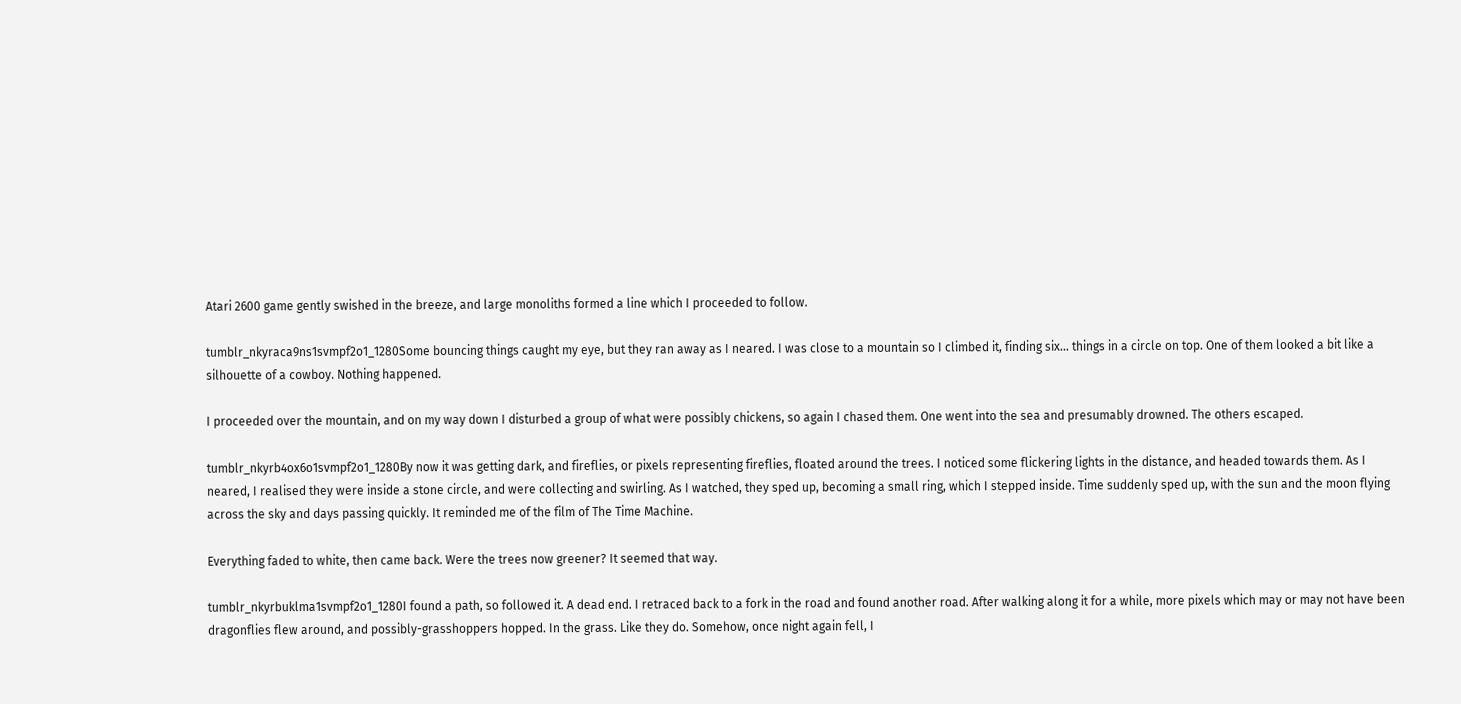Atari 2600 game gently swished in the breeze, and large monoliths formed a line which I proceeded to follow.

tumblr_nkyraca9ns1svmpf2o1_1280Some bouncing things caught my eye, but they ran away as I neared. I was close to a mountain so I climbed it, finding six… things in a circle on top. One of them looked a bit like a silhouette of a cowboy. Nothing happened.

I proceeded over the mountain, and on my way down I disturbed a group of what were possibly chickens, so again I chased them. One went into the sea and presumably drowned. The others escaped.

tumblr_nkyrb4ox6o1svmpf2o1_1280By now it was getting dark, and fireflies, or pixels representing fireflies, floated around the trees. I noticed some flickering lights in the distance, and headed towards them. As I neared, I realised they were inside a stone circle, and were collecting and swirling. As I watched, they sped up, becoming a small ring, which I stepped inside. Time suddenly sped up, with the sun and the moon flying across the sky and days passing quickly. It reminded me of the film of The Time Machine.

Everything faded to white, then came back. Were the trees now greener? It seemed that way.

tumblr_nkyrbuklma1svmpf2o1_1280I found a path, so followed it. A dead end. I retraced back to a fork in the road and found another road. After walking along it for a while, more pixels which may or may not have been dragonflies flew around, and possibly-grasshoppers hopped. In the grass. Like they do. Somehow, once night again fell, I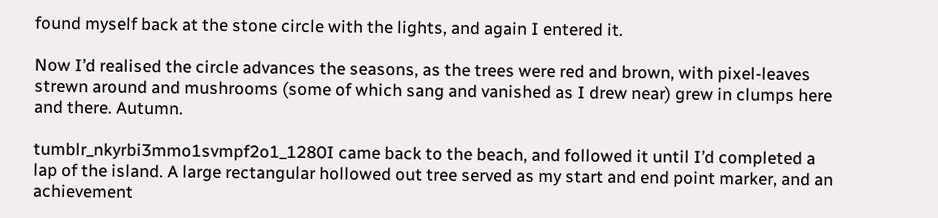found myself back at the stone circle with the lights, and again I entered it.

Now I’d realised the circle advances the seasons, as the trees were red and brown, with pixel-leaves strewn around and mushrooms (some of which sang and vanished as I drew near) grew in clumps here and there. Autumn.

tumblr_nkyrbi3mmo1svmpf2o1_1280I came back to the beach, and followed it until I’d completed a lap of the island. A large rectangular hollowed out tree served as my start and end point marker, and an achievement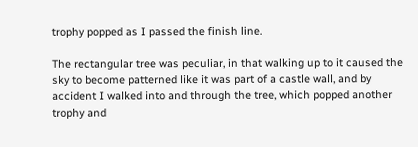trophy popped as I passed the finish line.

The rectangular tree was peculiar, in that walking up to it caused the sky to become patterned like it was part of a castle wall, and by accident I walked into and through the tree, which popped another trophy and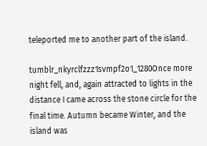teleported me to another part of the island.

tumblr_nkyrclfzzz1svmpf2o1_1280Once more night fell, and, again attracted to lights in the distance I came across the stone circle for the final time. Autumn became Winter, and the island was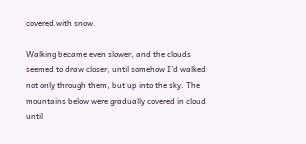covered with snow.

Walking became even slower, and the clouds seemed to draw closer, until somehow I’d walked not only through them, but up into the sky. The mountains below were gradually covered in cloud until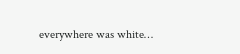everywhere was white…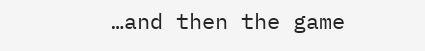…and then the game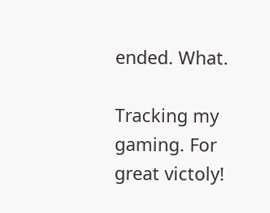ended. What.

Tracking my gaming. For great victoly!